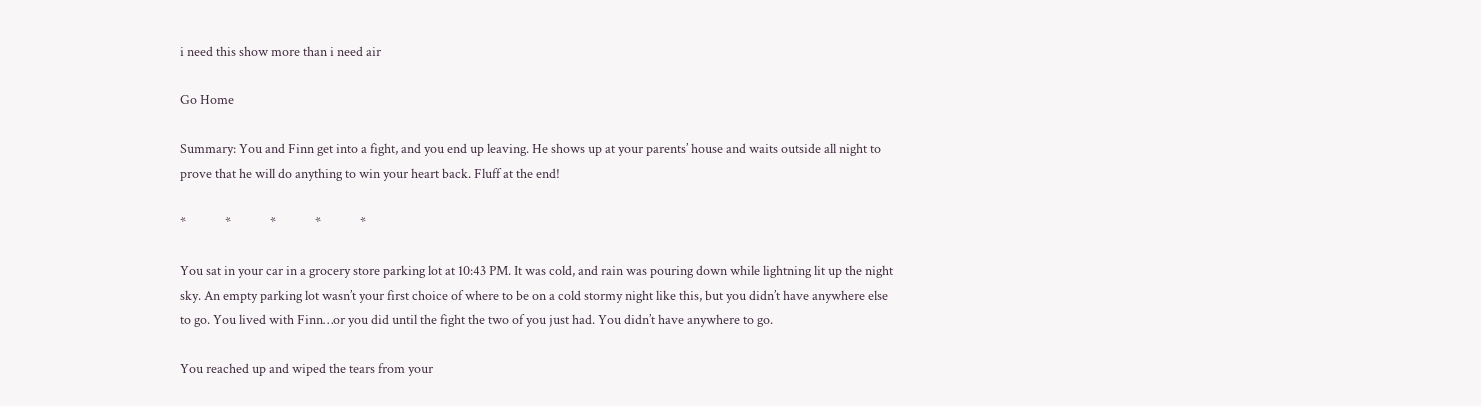i need this show more than i need air

Go Home

Summary: You and Finn get into a fight, and you end up leaving. He shows up at your parents’ house and waits outside all night to prove that he will do anything to win your heart back. Fluff at the end!

*             *             *             *             *

You sat in your car in a grocery store parking lot at 10:43 PM. It was cold, and rain was pouring down while lightning lit up the night sky. An empty parking lot wasn’t your first choice of where to be on a cold stormy night like this, but you didn’t have anywhere else to go. You lived with Finn…or you did until the fight the two of you just had. You didn’t have anywhere to go.

You reached up and wiped the tears from your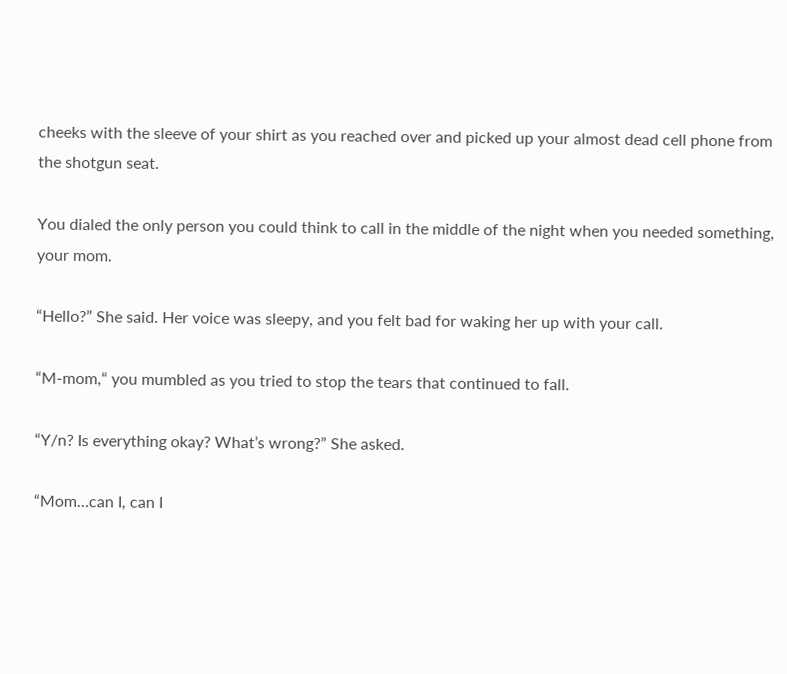cheeks with the sleeve of your shirt as you reached over and picked up your almost dead cell phone from the shotgun seat.

You dialed the only person you could think to call in the middle of the night when you needed something, your mom.

“Hello?” She said. Her voice was sleepy, and you felt bad for waking her up with your call.

“M-mom,“ you mumbled as you tried to stop the tears that continued to fall.

“Y/n? Is everything okay? What’s wrong?” She asked.

“Mom…can I, can I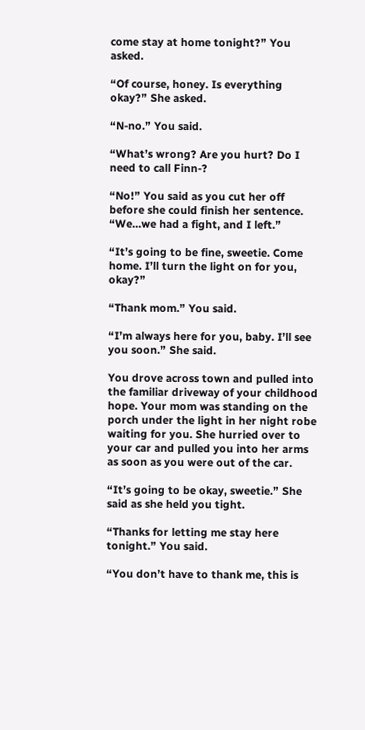come stay at home tonight?” You asked.

“Of course, honey. Is everything okay?” She asked.

“N-no.” You said.

“What’s wrong? Are you hurt? Do I need to call Finn-?

“No!” You said as you cut her off before she could finish her sentence. “We…we had a fight, and I left.”

“It’s going to be fine, sweetie. Come home. I’ll turn the light on for you, okay?”

“Thank mom.” You said.

“I’m always here for you, baby. I’ll see you soon.” She said.

You drove across town and pulled into the familiar driveway of your childhood hope. Your mom was standing on the porch under the light in her night robe waiting for you. She hurried over to your car and pulled you into her arms as soon as you were out of the car.

“It’s going to be okay, sweetie.” She said as she held you tight.

“Thanks for letting me stay here tonight.” You said.

“You don’t have to thank me, this is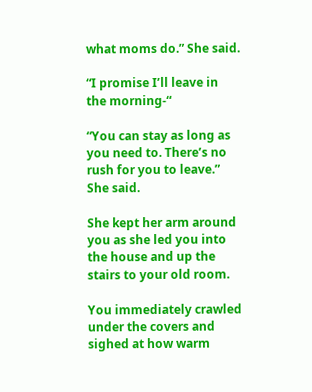what moms do.” She said.

“I promise I’ll leave in the morning-“

“You can stay as long as you need to. There’s no rush for you to leave.” She said.

She kept her arm around you as she led you into the house and up the stairs to your old room.

You immediately crawled under the covers and sighed at how warm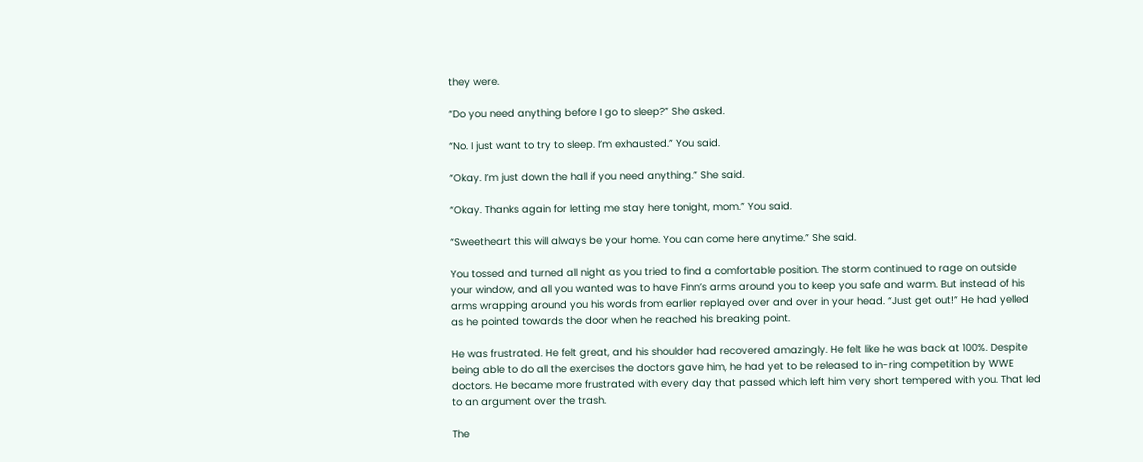they were.

“Do you need anything before I go to sleep?” She asked.

“No. I just want to try to sleep. I’m exhausted.” You said.

“Okay. I’m just down the hall if you need anything.” She said.

“Okay. Thanks again for letting me stay here tonight, mom.” You said.

“Sweetheart this will always be your home. You can come here anytime.” She said.

You tossed and turned all night as you tried to find a comfortable position. The storm continued to rage on outside your window, and all you wanted was to have Finn’s arms around you to keep you safe and warm. But instead of his arms wrapping around you his words from earlier replayed over and over in your head. “Just get out!” He had yelled as he pointed towards the door when he reached his breaking point.

He was frustrated. He felt great, and his shoulder had recovered amazingly. He felt like he was back at 100%. Despite being able to do all the exercises the doctors gave him, he had yet to be released to in-ring competition by WWE doctors. He became more frustrated with every day that passed which left him very short tempered with you. That led to an argument over the trash.

The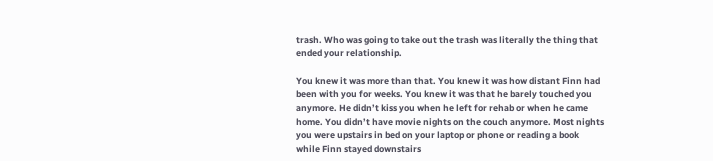trash. Who was going to take out the trash was literally the thing that ended your relationship.

You knew it was more than that. You knew it was how distant Finn had been with you for weeks. You knew it was that he barely touched you anymore. He didn’t kiss you when he left for rehab or when he came home. You didn’t have movie nights on the couch anymore. Most nights you were upstairs in bed on your laptop or phone or reading a book while Finn stayed downstairs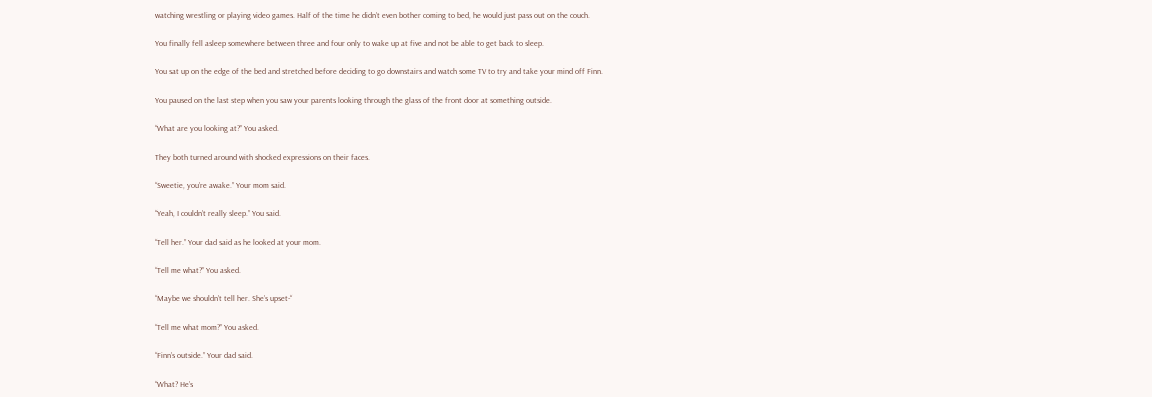watching wrestling or playing video games. Half of the time he didn’t even bother coming to bed, he would just pass out on the couch.

You finally fell asleep somewhere between three and four only to wake up at five and not be able to get back to sleep.

You sat up on the edge of the bed and stretched before deciding to go downstairs and watch some TV to try and take your mind off Finn.

You paused on the last step when you saw your parents looking through the glass of the front door at something outside.

“What are you looking at?” You asked.

They both turned around with shocked expressions on their faces.

“Sweetie, you’re awake.” Your mom said.

“Yeah, I couldn’t really sleep.” You said.

“Tell her.” Your dad said as he looked at your mom.

“Tell me what?” You asked.

“Maybe we shouldn’t tell her. She’s upset-“

“Tell me what mom?” You asked.

“Finn’s outside.” Your dad said.

“What? He’s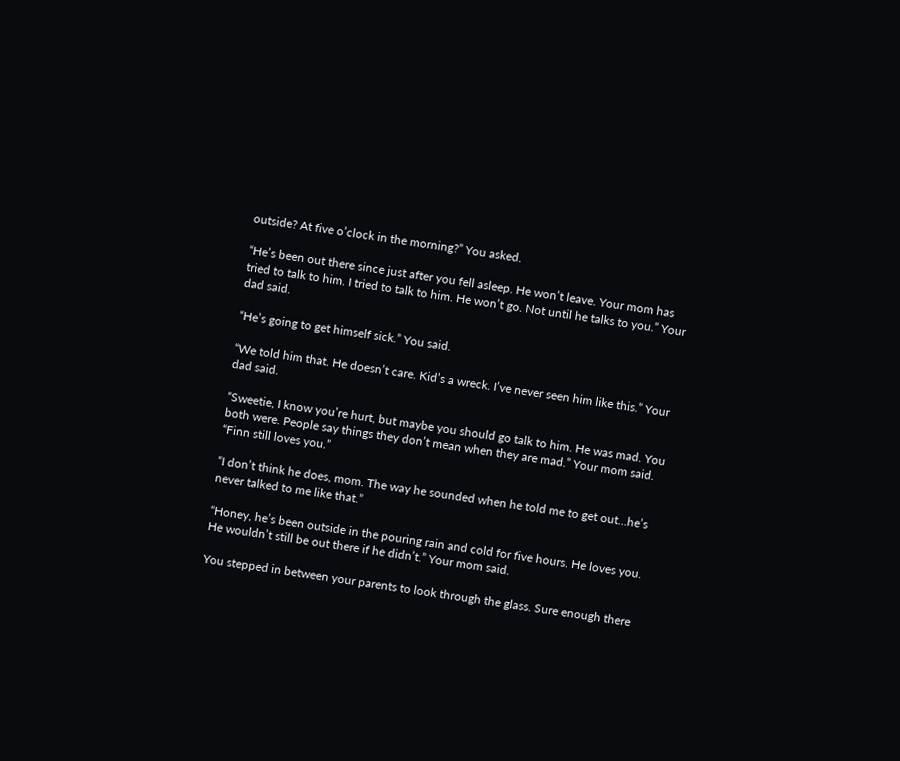outside? At five o’clock in the morning?” You asked.

“He’s been out there since just after you fell asleep. He won’t leave. Your mom has tried to talk to him. I tried to talk to him. He won’t go. Not until he talks to you.” Your dad said.

“He’s going to get himself sick.” You said.

“We told him that. He doesn’t care. Kid’s a wreck. I’ve never seen him like this.” Your dad said.

“Sweetie, I know you’re hurt, but maybe you should go talk to him. He was mad. You both were. People say things they don’t mean when they are mad.” Your mom said. “Finn still loves you.”

“I don’t think he does, mom. The way he sounded when he told me to get out…he’s never talked to me like that.”

“Honey, he’s been outside in the pouring rain and cold for five hours. He loves you. He wouldn’t still be out there if he didn’t.” Your mom said.

You stepped in between your parents to look through the glass. Sure enough there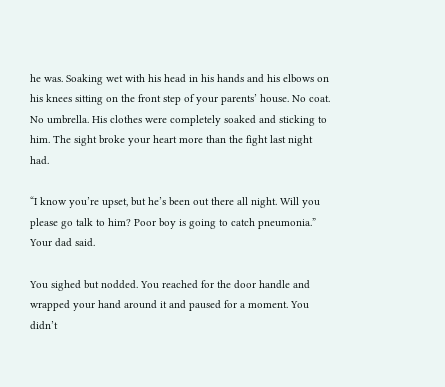he was. Soaking wet with his head in his hands and his elbows on his knees sitting on the front step of your parents’ house. No coat. No umbrella. His clothes were completely soaked and sticking to him. The sight broke your heart more than the fight last night had.

“I know you’re upset, but he’s been out there all night. Will you please go talk to him? Poor boy is going to catch pneumonia.” Your dad said.

You sighed but nodded. You reached for the door handle and wrapped your hand around it and paused for a moment. You didn’t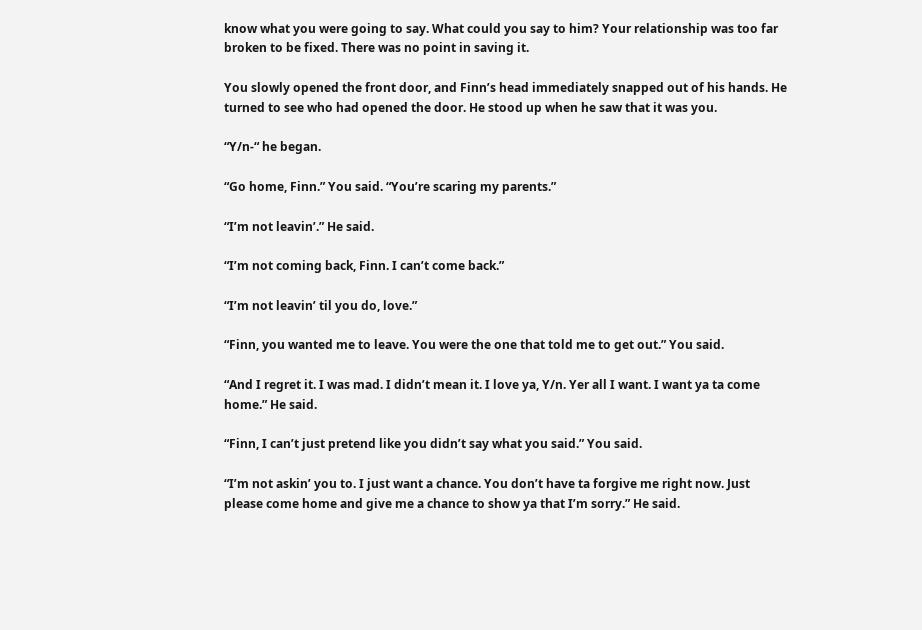know what you were going to say. What could you say to him? Your relationship was too far broken to be fixed. There was no point in saving it.

You slowly opened the front door, and Finn’s head immediately snapped out of his hands. He turned to see who had opened the door. He stood up when he saw that it was you.

“Y/n-“ he began.

“Go home, Finn.” You said. “You’re scaring my parents.”

“I’m not leavin’.” He said.

“I’m not coming back, Finn. I can’t come back.”

“I’m not leavin’ til you do, love.”

“Finn, you wanted me to leave. You were the one that told me to get out.” You said.

“And I regret it. I was mad. I didn’t mean it. I love ya, Y/n. Yer all I want. I want ya ta come home.” He said.

“Finn, I can’t just pretend like you didn’t say what you said.” You said.

“I’m not askin’ you to. I just want a chance. You don’t have ta forgive me right now. Just please come home and give me a chance to show ya that I’m sorry.” He said.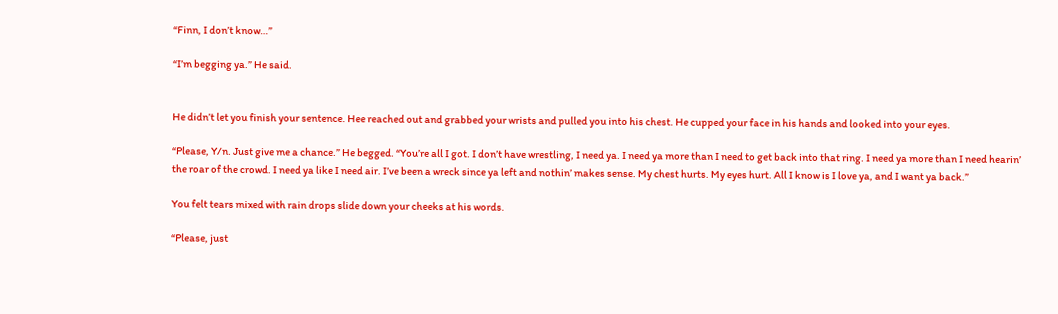“Finn, I don’t know…”

“I’m begging ya.” He said.


He didn’t let you finish your sentence. Hee reached out and grabbed your wrists and pulled you into his chest. He cupped your face in his hands and looked into your eyes.

“Please, Y/n. Just give me a chance.” He begged. “You’re all I got. I don’t have wrestling, I need ya. I need ya more than I need to get back into that ring. I need ya more than I need hearin’ the roar of the crowd. I need ya like I need air. I’ve been a wreck since ya left and nothin’ makes sense. My chest hurts. My eyes hurt. All I know is I love ya, and I want ya back.”

You felt tears mixed with rain drops slide down your cheeks at his words.

“Please, just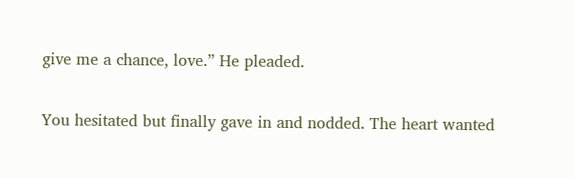give me a chance, love.” He pleaded.

You hesitated but finally gave in and nodded. The heart wanted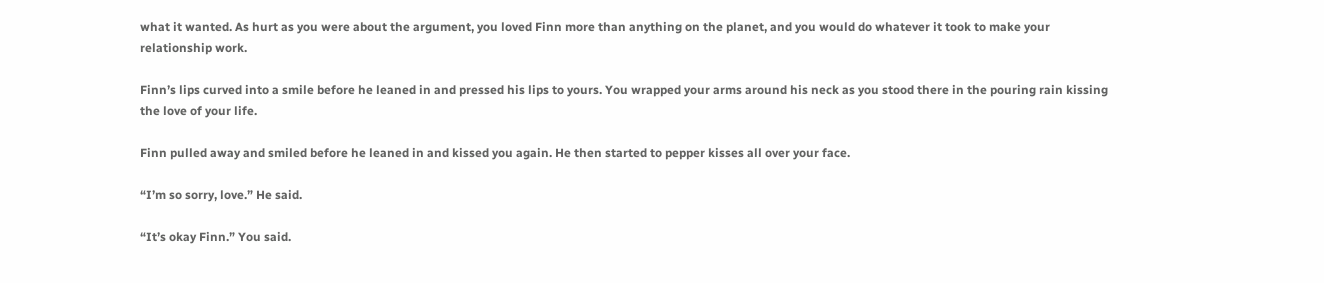what it wanted. As hurt as you were about the argument, you loved Finn more than anything on the planet, and you would do whatever it took to make your relationship work.

Finn’s lips curved into a smile before he leaned in and pressed his lips to yours. You wrapped your arms around his neck as you stood there in the pouring rain kissing the love of your life.

Finn pulled away and smiled before he leaned in and kissed you again. He then started to pepper kisses all over your face.

“I’m so sorry, love.” He said.

“It’s okay Finn.” You said.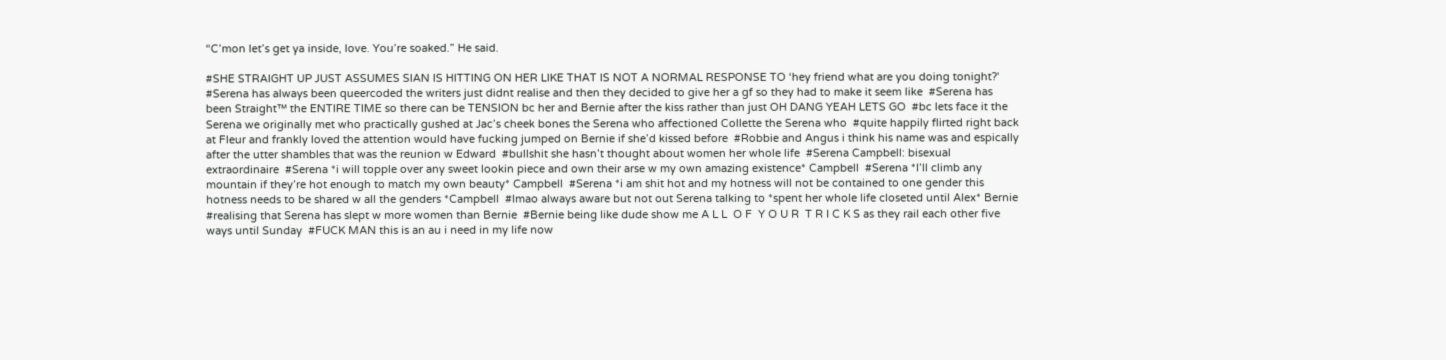“C’mon let’s get ya inside, love. You’re soaked.” He said.

#SHE STRAIGHT UP JUST ASSUMES SIAN IS HITTING ON HER LIKE THAT IS NOT A NORMAL RESPONSE TO ‘hey friend what are you doing tonight?'  #Serena has always been queercoded the writers just didnt realise and then they decided to give her a gf so they had to make it seem like  #Serena has been Straight™ the ENTIRE TIME so there can be TENSION bc her and Bernie after the kiss rather than just OH DANG YEAH LETS GO  #bc lets face it the Serena we originally met who practically gushed at Jac’s cheek bones the Serena who affectioned Collette the Serena who  #quite happily flirted right back at Fleur and frankly loved the attention would have fucking jumped on Bernie if she’d kissed before  #Robbie and Angus i think his name was and espically after the utter shambles that was the reunion w Edward  #bullshit she hasn’t thought about women her whole life  #Serena Campbell: bisexual extraordinaire  #Serena *i will topple over any sweet lookin piece and own their arse w my own amazing existence* Campbell  #Serena *I’ll climb any mountain if they’re hot enough to match my own beauty* Campbell  #Serena *i am shit hot and my hotness will not be contained to one gender this hotness needs to be shared w all the genders *Campbell  #lmao always aware but not out Serena talking to *spent her whole life closeted until Alex* Bernie  #realising that Serena has slept w more women than Bernie  #Bernie being like dude show me A L L  O F  Y O U R  T R I C K S as they rail each other five ways until Sunday  #FUCK MAN this is an au i need in my life now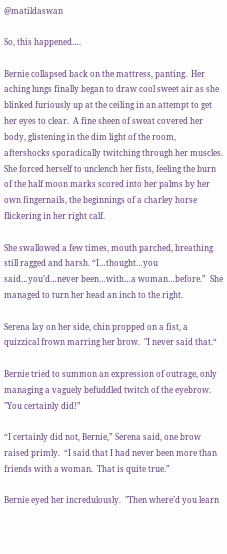@matildaswan

So, this happened….

Bernie collapsed back on the mattress, panting.  Her aching lungs finally began to draw cool sweet air as she blinked furiously up at the ceiling in an attempt to get her eyes to clear.  A fine sheen of sweat covered her body, glistening in the dim light of the room, aftershocks sporadically twitching through her muscles. She forced herself to unclench her fists, feeling the burn of the half moon marks scored into her palms by her own fingernails, the beginnings of a charley horse flickering in her right calf.

She swallowed a few times, mouth parched, breathing still ragged and harsh. “I…thought…you said…you’d…never been…with…a woman…before.”  She managed to turn her head an inch to the right.

Serena lay on her side, chin propped on a fist, a quizzical frown marring her brow.  "I never said that.“

Bernie tried to summon an expression of outrage, only managing a vaguely befuddled twitch of the eyebrow.  "You certainly did!”

“I certainly did not, Bernie,” Serena said, one brow raised primly.  “I said that I had never been more than friends with a woman.  That is quite true.”

Bernie eyed her incredulously.  "Then where’d you learn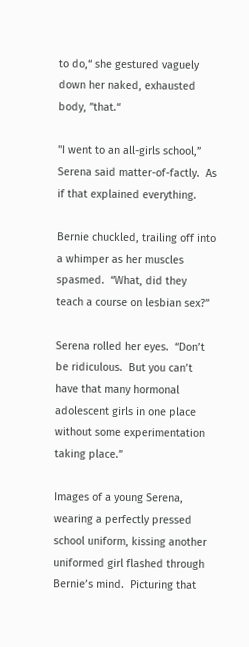to do,“ she gestured vaguely down her naked, exhausted body, ”that.“

"I went to an all-girls school,” Serena said matter-of-factly.  As if that explained everything.

Bernie chuckled, trailing off into a whimper as her muscles spasmed.  “What, did they teach a course on lesbian sex?”

Serena rolled her eyes.  “Don’t be ridiculous.  But you can’t have that many hormonal adolescent girls in one place without some experimentation taking place.”

Images of a young Serena, wearing a perfectly pressed school uniform, kissing another uniformed girl flashed through Bernie’s mind.  Picturing that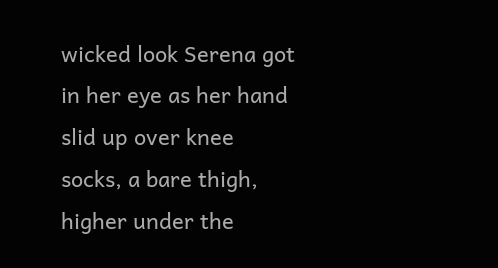wicked look Serena got in her eye as her hand slid up over knee socks, a bare thigh, higher under the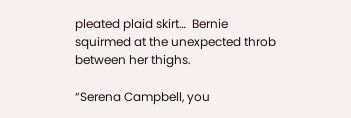pleated plaid skirt…  Bernie squirmed at the unexpected throb between her thighs.

“Serena Campbell, you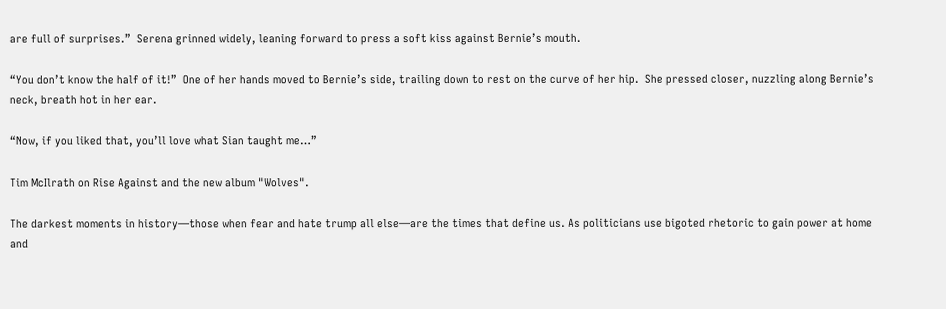are full of surprises.”  Serena grinned widely, leaning forward to press a soft kiss against Bernie’s mouth.

“You don’t know the half of it!”  One of her hands moved to Bernie’s side, trailing down to rest on the curve of her hip.  She pressed closer, nuzzling along Bernie’s neck, breath hot in her ear.

“Now, if you liked that, you’ll love what Sian taught me…”

Tim McIlrath on Rise Against and the new album "Wolves".

The darkest moments in history—those when fear and hate trump all else—are the times that define us. As politicians use bigoted rhetoric to gain power at home and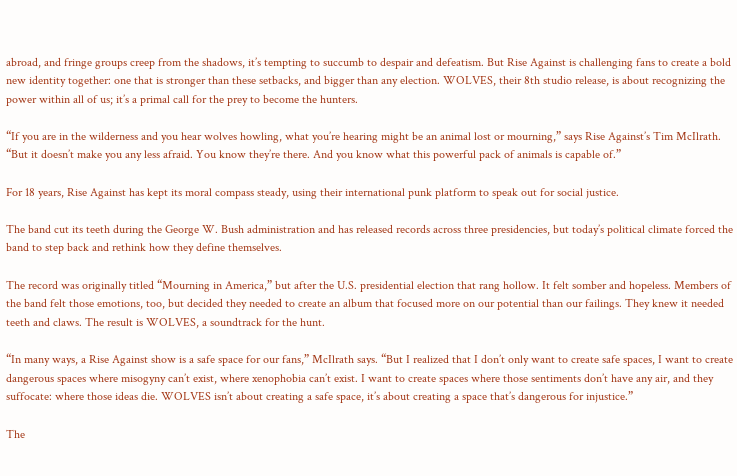abroad, and fringe groups creep from the shadows, it’s tempting to succumb to despair and defeatism. But Rise Against is challenging fans to create a bold new identity together: one that is stronger than these setbacks, and bigger than any election. WOLVES, their 8th studio release, is about recognizing the power within all of us; it’s a primal call for the prey to become the hunters.

“If you are in the wilderness and you hear wolves howling, what you’re hearing might be an animal lost or mourning,” says Rise Against’s Tim McIlrath. “But it doesn’t make you any less afraid. You know they’re there. And you know what this powerful pack of animals is capable of.”

For 18 years, Rise Against has kept its moral compass steady, using their international punk platform to speak out for social justice.

The band cut its teeth during the George W. Bush administration and has released records across three presidencies, but today’s political climate forced the band to step back and rethink how they define themselves.

The record was originally titled “Mourning in America,” but after the U.S. presidential election that rang hollow. It felt somber and hopeless. Members of the band felt those emotions, too, but decided they needed to create an album that focused more on our potential than our failings. They knew it needed teeth and claws. The result is WOLVES, a soundtrack for the hunt.

“In many ways, a Rise Against show is a safe space for our fans,” McIlrath says. “But I realized that I don’t only want to create safe spaces, I want to create dangerous spaces where misogyny can’t exist, where xenophobia can’t exist. I want to create spaces where those sentiments don’t have any air, and they suffocate: where those ideas die. WOLVES isn’t about creating a safe space, it’s about creating a space that’s dangerous for injustice.”

The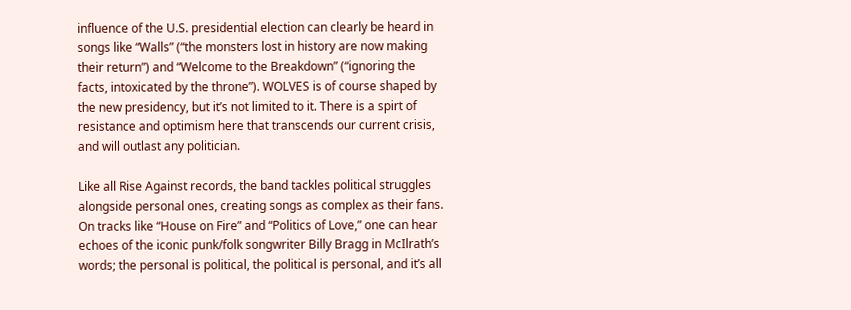influence of the U.S. presidential election can clearly be heard in songs like “Walls” (“the monsters lost in history are now making their return”) and “Welcome to the Breakdown” (“ignoring the facts, intoxicated by the throne”). WOLVES is of course shaped by the new presidency, but it’s not limited to it. There is a spirt of resistance and optimism here that transcends our current crisis, and will outlast any politician.

Like all Rise Against records, the band tackles political struggles alongside personal ones, creating songs as complex as their fans. On tracks like “House on Fire” and “Politics of Love,” one can hear echoes of the iconic punk/folk songwriter Billy Bragg in McIlrath’s words; the personal is political, the political is personal, and it’s all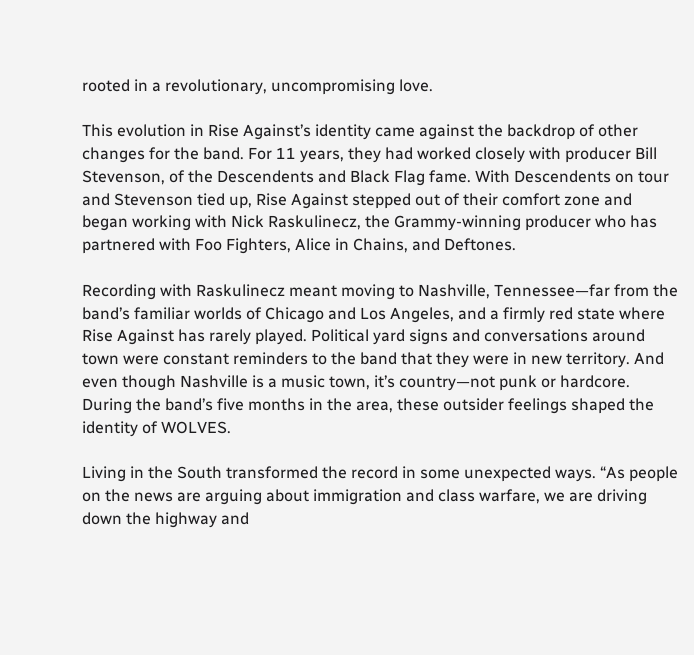rooted in a revolutionary, uncompromising love.

This evolution in Rise Against’s identity came against the backdrop of other changes for the band. For 11 years, they had worked closely with producer Bill Stevenson, of the Descendents and Black Flag fame. With Descendents on tour and Stevenson tied up, Rise Against stepped out of their comfort zone and began working with Nick Raskulinecz, the Grammy-winning producer who has partnered with Foo Fighters, Alice in Chains, and Deftones.

Recording with Raskulinecz meant moving to Nashville, Tennessee—far from the band’s familiar worlds of Chicago and Los Angeles, and a firmly red state where Rise Against has rarely played. Political yard signs and conversations around town were constant reminders to the band that they were in new territory. And even though Nashville is a music town, it’s country—not punk or hardcore. During the band’s five months in the area, these outsider feelings shaped the identity of WOLVES.

Living in the South transformed the record in some unexpected ways. “As people on the news are arguing about immigration and class warfare, we are driving down the highway and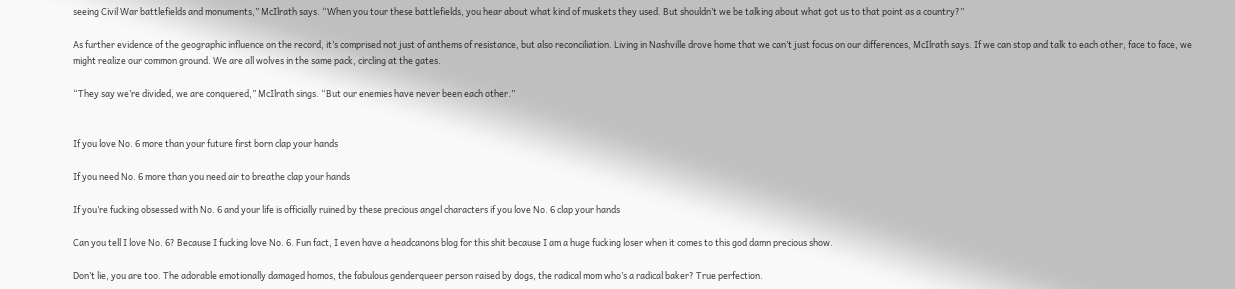seeing Civil War battlefields and monuments,” McIlrath says. “When you tour these battlefields, you hear about what kind of muskets they used. But shouldn’t we be talking about what got us to that point as a country?”

As further evidence of the geographic influence on the record, it’s comprised not just of anthems of resistance, but also reconciliation. Living in Nashville drove home that we can’t just focus on our differences, McIlrath says. If we can stop and talk to each other, face to face, we might realize our common ground. We are all wolves in the same pack, circling at the gates.

“They say we’re divided, we are conquered,” McIlrath sings. “But our enemies have never been each other.”


If you love No. 6 more than your future first born clap your hands

If you need No. 6 more than you need air to breathe clap your hands

If you’re fucking obsessed with No. 6 and your life is officially ruined by these precious angel characters if you love No. 6 clap your hands

Can you tell I love No. 6? Because I fucking love No. 6. Fun fact, I even have a headcanons blog for this shit because I am a huge fucking loser when it comes to this god damn precious show.

Don’t lie, you are too. The adorable emotionally damaged homos, the fabulous genderqueer person raised by dogs, the radical mom who’s a radical baker? True perfection.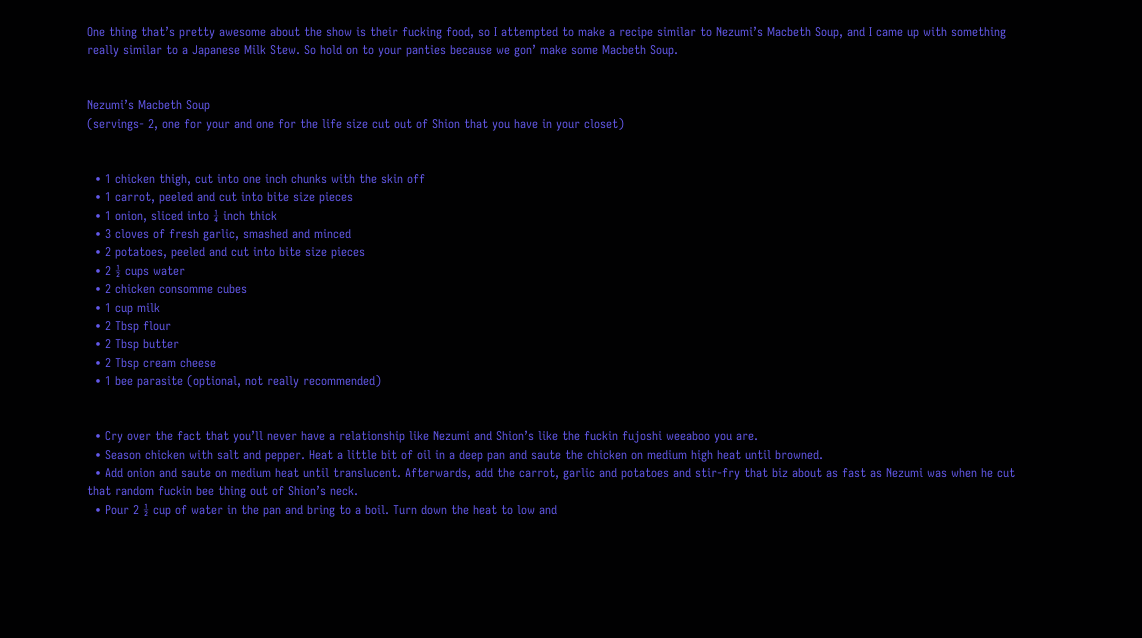One thing that’s pretty awesome about the show is their fucking food, so I attempted to make a recipe similar to Nezumi’s Macbeth Soup, and I came up with something really similar to a Japanese Milk Stew. So hold on to your panties because we gon’ make some Macbeth Soup.


Nezumi’s Macbeth Soup
(servings- 2, one for your and one for the life size cut out of Shion that you have in your closet)


  • 1 chicken thigh, cut into one inch chunks with the skin off
  • 1 carrot, peeled and cut into bite size pieces
  • 1 onion, sliced into ¼ inch thick
  • 3 cloves of fresh garlic, smashed and minced
  • 2 potatoes, peeled and cut into bite size pieces
  • 2 ½ cups water
  • 2 chicken consomme cubes
  • 1 cup milk
  • 2 Tbsp flour
  • 2 Tbsp butter
  • 2 Tbsp cream cheese
  • 1 bee parasite (optional, not really recommended)


  • Cry over the fact that you’ll never have a relationship like Nezumi and Shion’s like the fuckin fujoshi weeaboo you are.
  • Season chicken with salt and pepper. Heat a little bit of oil in a deep pan and saute the chicken on medium high heat until browned.
  • Add onion and saute on medium heat until translucent. Afterwards, add the carrot, garlic and potatoes and stir-fry that biz about as fast as Nezumi was when he cut that random fuckin bee thing out of Shion’s neck.
  • Pour 2 ½ cup of water in the pan and bring to a boil. Turn down the heat to low and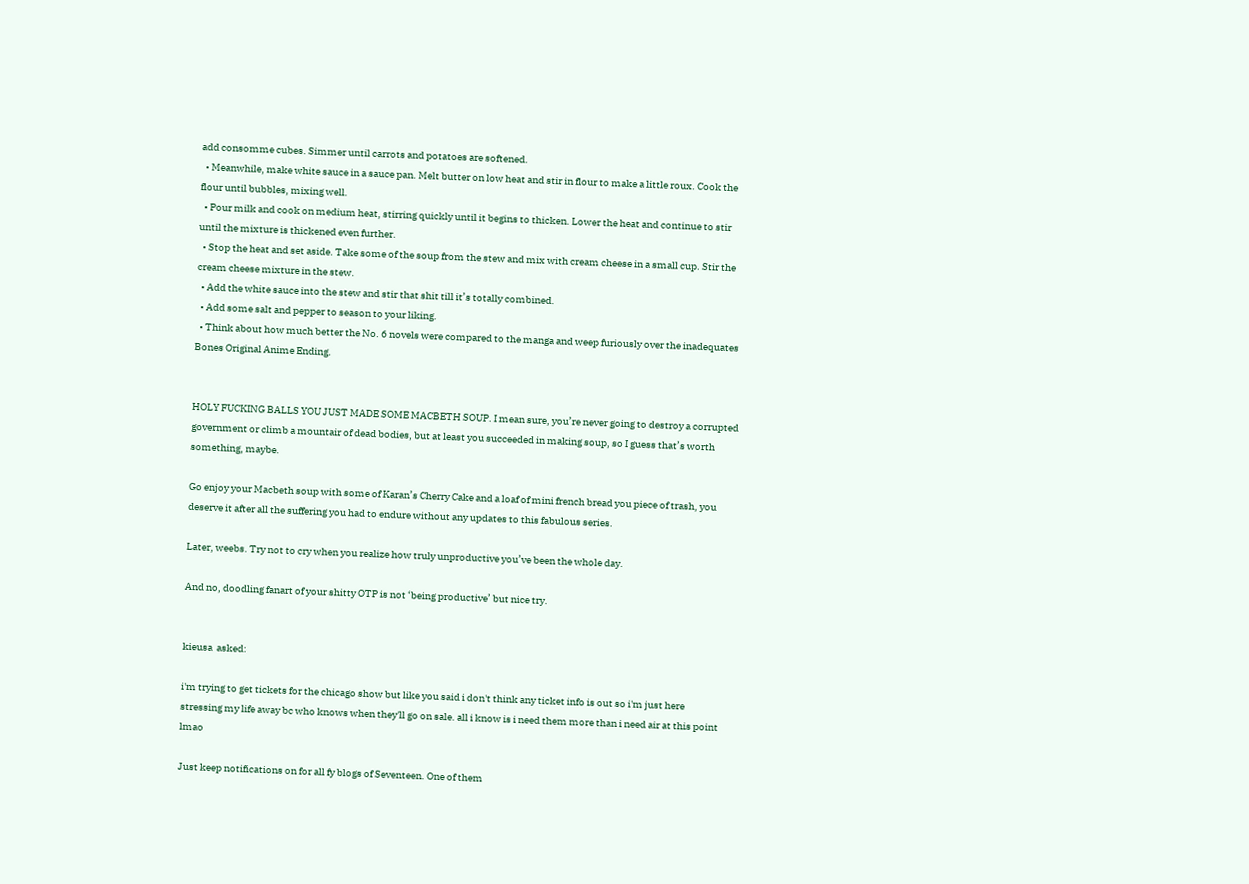add consomme cubes. Simmer until carrots and potatoes are softened.
  • Meanwhile, make white sauce in a sauce pan. Melt butter on low heat and stir in flour to make a little roux. Cook the flour until bubbles, mixing well.
  • Pour milk and cook on medium heat, stirring quickly until it begins to thicken. Lower the heat and continue to stir until the mixture is thickened even further.
  • Stop the heat and set aside. Take some of the soup from the stew and mix with cream cheese in a small cup. Stir the cream cheese mixture in the stew.
  • Add the white sauce into the stew and stir that shit till it’s totally combined.
  • Add some salt and pepper to season to your liking.
  • Think about how much better the No. 6 novels were compared to the manga and weep furiously over the inadequates Bones Original Anime Ending.


HOLY FUCKING BALLS YOU JUST MADE SOME MACBETH SOUP. I mean sure, you’re never going to destroy a corrupted government or climb a mountair of dead bodies, but at least you succeeded in making soup, so I guess that’s worth something, maybe.

Go enjoy your Macbeth soup with some of Karan’s Cherry Cake and a loaf of mini french bread you piece of trash, you deserve it after all the suffering you had to endure without any updates to this fabulous series.

Later, weebs. Try not to cry when you realize how truly unproductive you’ve been the whole day.

And no, doodling fanart of your shitty OTP is not ‘being productive’ but nice try.


kieusa  asked:

i'm trying to get tickets for the chicago show but like you said i don't think any ticket info is out so i'm just here stressing my life away bc who knows when they'll go on sale. all i know is i need them more than i need air at this point lmao

Just keep notifications on for all fy blogs of Seventeen. One of them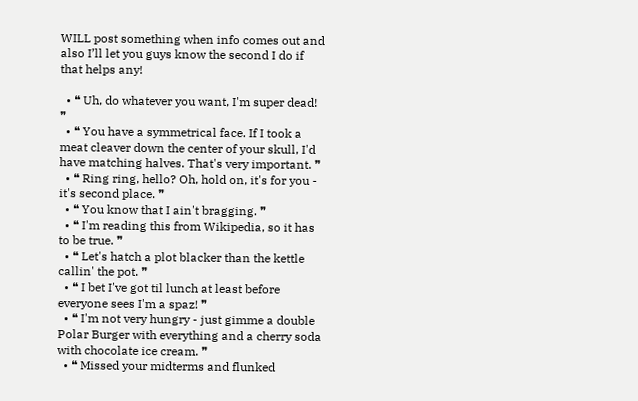WILL post something when info comes out and also I’ll let you guys know the second I do if that helps any!

  • ❝ Uh, do whatever you want, I'm super dead! ❞
  • ❝ You have a symmetrical face. If I took a meat cleaver down the center of your skull, I'd have matching halves. That's very important. ❞
  • ❝ Ring ring, hello? Oh, hold on, it's for you - it's second place. ❞
  • ❝ You know that I ain't bragging. ❞
  • ❝ I'm reading this from Wikipedia, so it has to be true. ❞
  • ❝ Let's hatch a plot blacker than the kettle callin' the pot. ❞
  • ❝ I bet I've got til lunch at least before everyone sees I'm a spaz! ❞
  • ❝ I'm not very hungry - just gimme a double Polar Burger with everything and a cherry soda with chocolate ice cream. ❞
  • ❝ Missed your midterms and flunked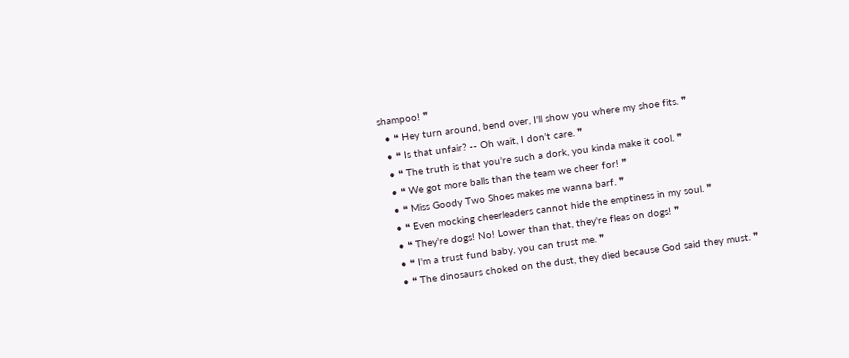shampoo! ❞
  • ❝ Hey turn around, bend over, I'll show you where my shoe fits. ❞
  • ❝ Is that unfair? -- Oh wait, I don't care. ❞
  • ❝ The truth is that you're such a dork, you kinda make it cool. ❞
  • ❝ We got more balls than the team we cheer for! ❞
  • ❝ Miss Goody Two Shoes makes me wanna barf. ❞
  • ❝ Even mocking cheerleaders cannot hide the emptiness in my soul. ❞
  • ❝ They're dogs! No! Lower than that, they're fleas on dogs! ❞
  • ❝ I'm a trust fund baby, you can trust me. ❞
  • ❝ The dinosaurs choked on the dust, they died because God said they must. ❞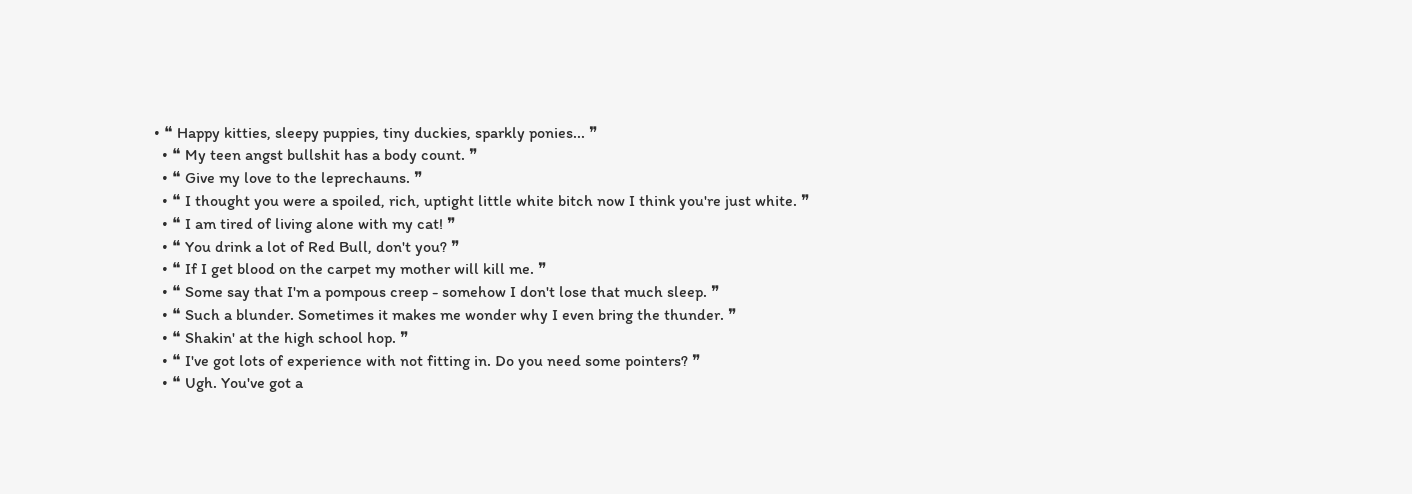• ❝ Happy kitties, sleepy puppies, tiny duckies, sparkly ponies... ❞
  • ❝ My teen angst bullshit has a body count. ❞
  • ❝ Give my love to the leprechauns. ❞
  • ❝ I thought you were a spoiled, rich, uptight little white bitch now I think you're just white. ❞
  • ❝ I am tired of living alone with my cat! ❞
  • ❝ You drink a lot of Red Bull, don't you? ❞
  • ❝ If I get blood on the carpet my mother will kill me. ❞
  • ❝ Some say that I'm a pompous creep - somehow I don't lose that much sleep. ❞
  • ❝ Such a blunder. Sometimes it makes me wonder why I even bring the thunder. ❞
  • ❝ Shakin' at the high school hop. ❞
  • ❝ I've got lots of experience with not fitting in. Do you need some pointers? ❞
  • ❝ Ugh. You've got a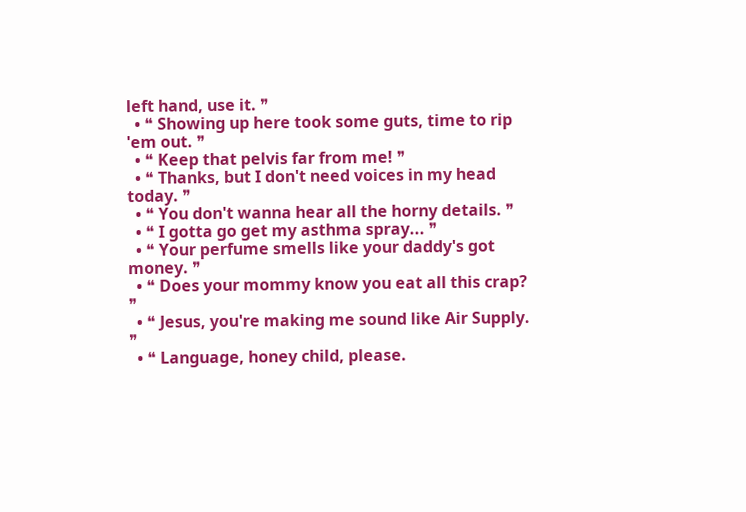left hand, use it. ❞
  • ❝ Showing up here took some guts, time to rip 'em out. ❞
  • ❝ Keep that pelvis far from me! ❞
  • ❝ Thanks, but I don't need voices in my head today. ❞
  • ❝ You don't wanna hear all the horny details. ❞
  • ❝ I gotta go get my asthma spray... ❞
  • ❝ Your perfume smells like your daddy's got money. ❞
  • ❝ Does your mommy know you eat all this crap? ❞
  • ❝ Jesus, you're making me sound like Air Supply. ❞
  • ❝ Language, honey child, please.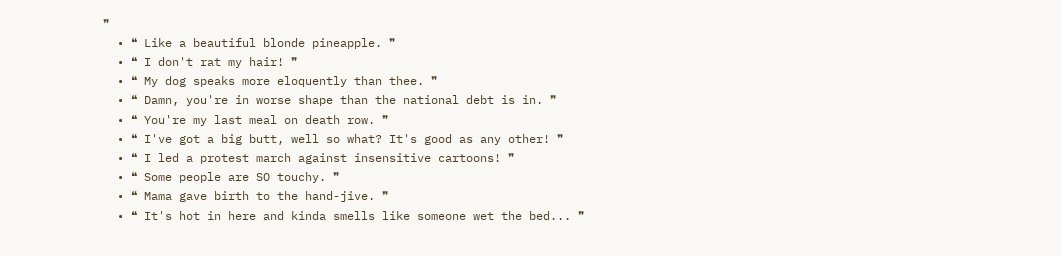❞
  • ❝ Like a beautiful blonde pineapple. ❞
  • ❝ I don't rat my hair! ❞
  • ❝ My dog speaks more eloquently than thee. ❞
  • ❝ Damn, you're in worse shape than the national debt is in. ❞
  • ❝ You're my last meal on death row. ❞
  • ❝ I've got a big butt, well so what? It's good as any other! ❞
  • ❝ I led a protest march against insensitive cartoons! ❞
  • ❝ Some people are SO touchy. ❞
  • ❝ Mama gave birth to the hand-jive. ❞
  • ❝ It's hot in here and kinda smells like someone wet the bed... ❞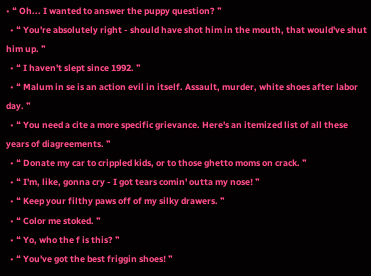• ❝ Oh... I wanted to answer the puppy question? ❞
  • ❝ You're absolutely right - should have shot him in the mouth, that would've shut him up. ❞
  • ❝ I haven't slept since 1992. ❞
  • ❝ Malum in se is an action evil in itself. Assault, murder, white shoes after labor day. ❞
  • ❝ You need a cite a more specific grievance. Here's an itemized list of all these years of diagreements. ❞
  • ❝ Donate my car to crippled kids, or to those ghetto moms on crack. ❞
  • ❝ I'm, like, gonna cry - I got tears comin' outta my nose! ❞
  • ❝ Keep your filthy paws off of my silky drawers. ❞
  • ❝ Color me stoked. ❞
  • ❝ Yo, who the f is this? ❞
  • ❝ You've got the best friggin shoes! ❞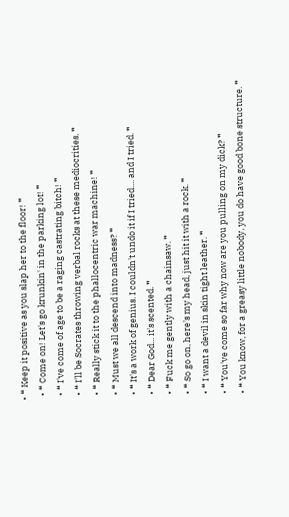• ❝ Keep it positive as you slap her to the floor! ❞
  • ❝ Come on! Let's go krunkin' in the parking lot! ❞
  • ❝ I've come of age to be a raging castrating bitch! ❞
  • ❝ I'll be Socrates throwing verbal rocks at these mediocrities. ❞
  • ❝ Really stick it to the phallocentric war machine! ❞
  • ❝ Must we all descend into madness? ❞
  • ❝ It's a work of genius. I couldn't undo it if I tried.... and I tried. ❞
  • ❝ Dear God... it's scented. ❞
  • ❝ Fuck me gently with a chainsaw. ❞
  • ❝ So go on, here's my head, just hit it with a rock. ❞
  • ❝ I want a devil in skin tight leather. ❞
  • ❝ You've come so far why now are you pulling on my dick? ❞
  • ❝ You know, for a greasy little nobody, you do have good bone structure. ❞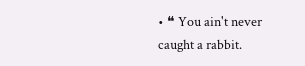• ❝ You ain't never caught a rabbit.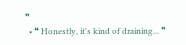❞
  • ❝ Honestly, it's kind of draining... ❞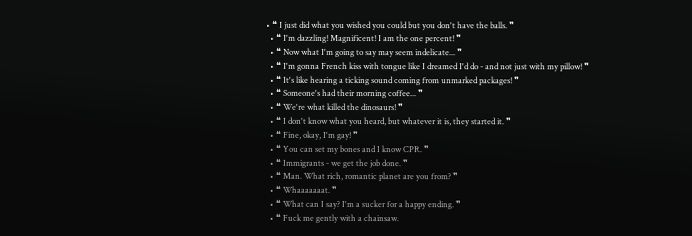• ❝ I just did what you wished you could but you don't have the balls. ❞
  • ❝ I'm dazzling! Magnificent! I am the one percent! ❞
  • ❝ Now what I'm going to say may seem indelicate... ❞
  • ❝ I'm gonna French kiss with tongue like I dreamed I'd do - and not just with my pillow! ❞
  • ❝ It's like hearing a ticking sound coming from unmarked packages! ❞
  • ❝ Someone's had their morning coffee... ❞
  • ❝ We're what killed the dinosaurs! ❞
  • ❝ I don't know what you heard, but whatever it is, they started it. ❞
  • ❝ Fine, okay, I'm gay! ❞
  • ❝ You can set my bones and I know CPR. ❞
  • ❝ Immigrants - we get the job done. ❞
  • ❝ Man. What rich, romantic planet are you from? ❞
  • ❝ Whaaaaaaat. ❞
  • ❝ What can I say? I'm a sucker for a happy ending. ❞
  • ❝ Fuck me gently with a chainsaw.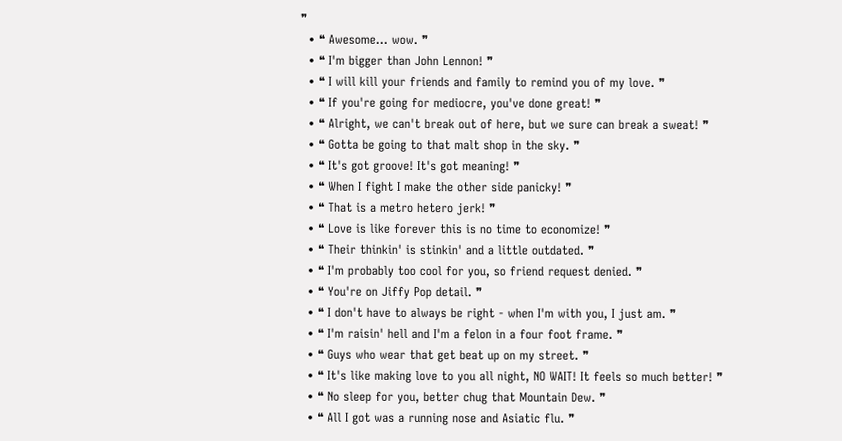❞
  • ❝ Awesome... wow. ❞
  • ❝ I'm bigger than John Lennon! ❞
  • ❝ I will kill your friends and family to remind you of my love. ❞
  • ❝ If you're going for mediocre, you've done great! ❞
  • ❝ Alright, we can't break out of here, but we sure can break a sweat! ❞
  • ❝ Gotta be going to that malt shop in the sky. ❞
  • ❝ It's got groove! It's got meaning! ❞
  • ❝ When I fight I make the other side panicky! ❞
  • ❝ That is a metro hetero jerk! ❞
  • ❝ Love is like forever this is no time to economize! ❞
  • ❝ Their thinkin' is stinkin' and a little outdated. ❞
  • ❝ I'm probably too cool for you, so friend request denied. ❞
  • ❝ You're on Jiffy Pop detail. ❞
  • ❝ I don't have to always be right - when I'm with you, I just am. ❞
  • ❝ I'm raisin' hell and I'm a felon in a four foot frame. ❞
  • ❝ Guys who wear that get beat up on my street. ❞
  • ❝ It's like making love to you all night, NO WAIT! It feels so much better! ❞
  • ❝ No sleep for you, better chug that Mountain Dew. ❞
  • ❝ All I got was a running nose and Asiatic flu. ❞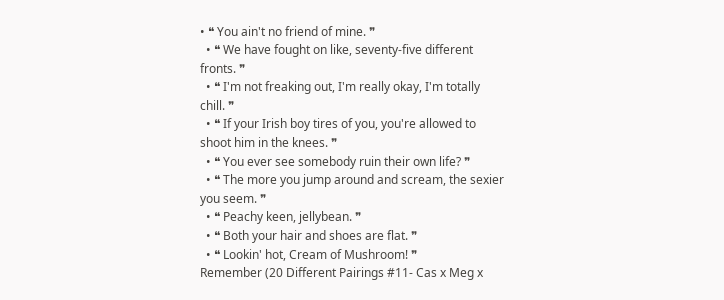• ❝ You ain't no friend of mine. ❞
  • ❝ We have fought on like, seventy-five different fronts. ❞
  • ❝ I'm not freaking out, I'm really okay, I'm totally chill. ❞
  • ❝ If your Irish boy tires of you, you're allowed to shoot him in the knees. ❞
  • ❝ You ever see somebody ruin their own life? ❞
  • ❝ The more you jump around and scream, the sexier you seem. ❞
  • ❝ Peachy keen, jellybean. ❞
  • ❝ Both your hair and shoes are flat. ❞
  • ❝ Lookin' hot, Cream of Mushroom! ❞
Remember (20 Different Pairings #11- Cas x Meg x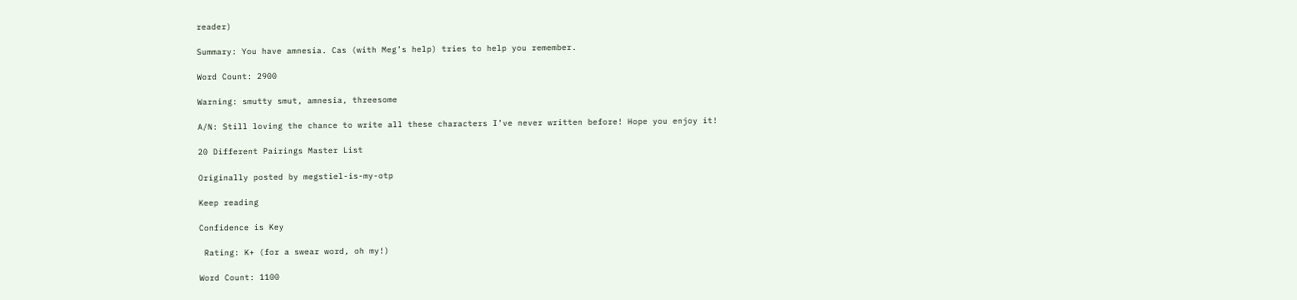reader)

Summary: You have amnesia. Cas (with Meg’s help) tries to help you remember.

Word Count: 2900

Warning: smutty smut, amnesia, threesome

A/N: Still loving the chance to write all these characters I’ve never written before! Hope you enjoy it!

20 Different Pairings Master List

Originally posted by megstiel-is-my-otp

Keep reading

Confidence is Key

 Rating: K+ (for a swear word, oh my!)

Word Count: 1100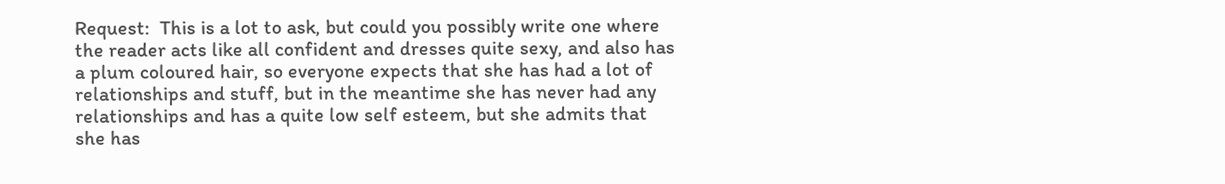Request:  This is a lot to ask, but could you possibly write one where the reader acts like all confident and dresses quite sexy, and also has a plum coloured hair, so everyone expects that she has had a lot of relationships and stuff, but in the meantime she has never had any relationships and has a quite low self esteem, but she admits that she has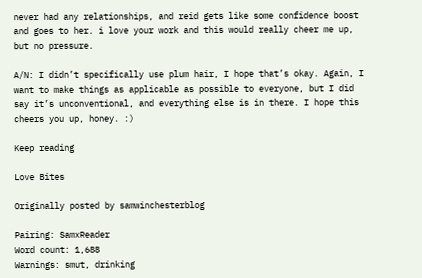never had any relationships, and reid gets like some confidence boost and goes to her. i love your work and this would really cheer me up, but no pressure.

A/N: I didn’t specifically use plum hair, I hope that’s okay. Again, I want to make things as applicable as possible to everyone, but I did say it’s unconventional, and everything else is in there. I hope this cheers you up, honey. :)

Keep reading

Love Bites

Originally posted by samwinchesterblog

Pairing: SamxReader
Word count: 1,688
Warnings: smut, drinking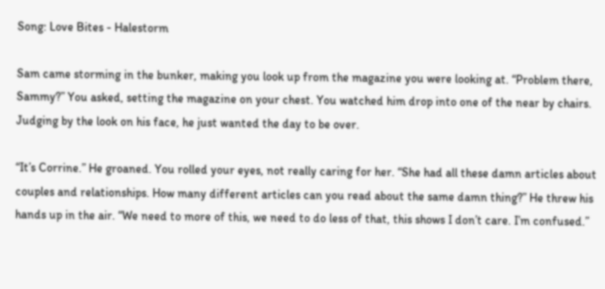Song: Love Bites - Halestorm

Sam came storming in the bunker, making you look up from the magazine you were looking at. “Problem there, Sammy?” You asked, setting the magazine on your chest. You watched him drop into one of the near by chairs. Judging by the look on his face, he just wanted the day to be over.

“It’s Corrine.” He groaned. You rolled your eyes, not really caring for her. “She had all these damn articles about couples and relationships. How many different articles can you read about the same damn thing?” He threw his hands up in the air. “We need to more of this, we need to do less of that, this shows I don’t care. I’m confused.”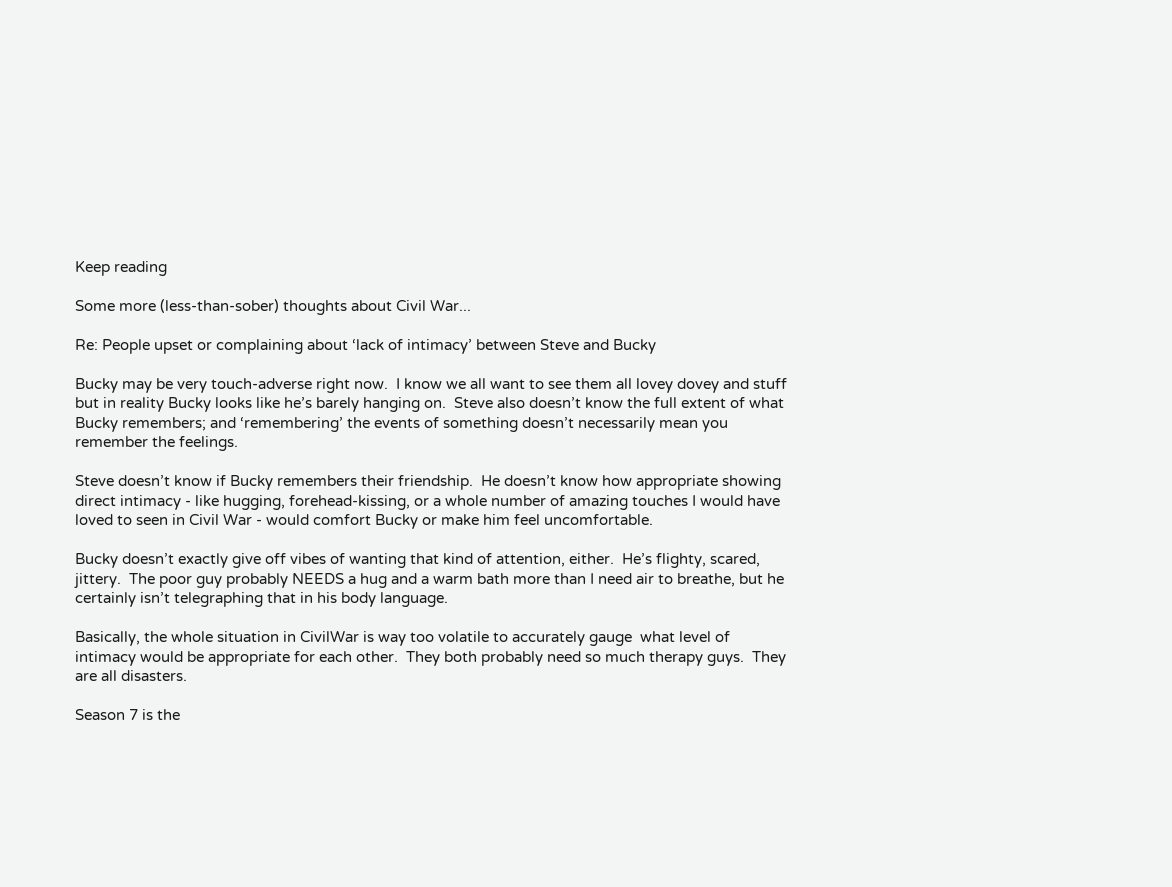Keep reading

Some more (less-than-sober) thoughts about Civil War...

Re: People upset or complaining about ‘lack of intimacy’ between Steve and Bucky

Bucky may be very touch-adverse right now.  I know we all want to see them all lovey dovey and stuff but in reality Bucky looks like he’s barely hanging on.  Steve also doesn’t know the full extent of what Bucky remembers; and ‘remembering’ the events of something doesn’t necessarily mean you remember the feelings.

Steve doesn’t know if Bucky remembers their friendship.  He doesn’t know how appropriate showing direct intimacy - like hugging, forehead-kissing, or a whole number of amazing touches I would have loved to seen in Civil War - would comfort Bucky or make him feel uncomfortable.

Bucky doesn’t exactly give off vibes of wanting that kind of attention, either.  He’s flighty, scared, jittery.  The poor guy probably NEEDS a hug and a warm bath more than I need air to breathe, but he certainly isn’t telegraphing that in his body language.

Basically, the whole situation in CivilWar is way too volatile to accurately gauge  what level of intimacy would be appropriate for each other.  They both probably need so much therapy guys.  They are all disasters.

Season 7 is the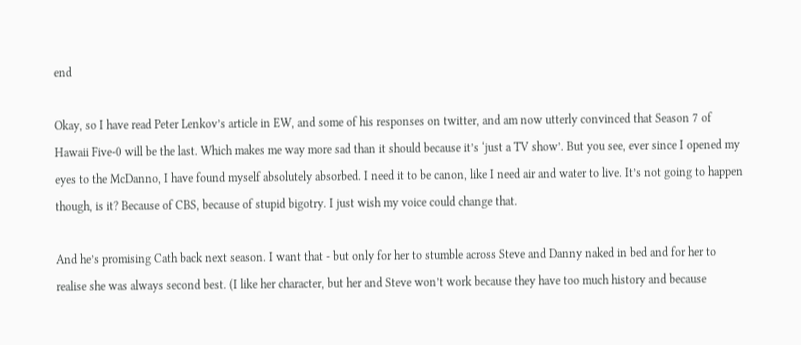end

Okay, so I have read Peter Lenkov’s article in EW, and some of his responses on twitter, and am now utterly convinced that Season 7 of Hawaii Five-0 will be the last. Which makes me way more sad than it should because it’s ‘just a TV show’. But you see, ever since I opened my eyes to the McDanno, I have found myself absolutely absorbed. I need it to be canon, like I need air and water to live. It’s not going to happen though, is it? Because of CBS, because of stupid bigotry. I just wish my voice could change that.

And he’s promising Cath back next season. I want that - but only for her to stumble across Steve and Danny naked in bed and for her to realise she was always second best. (I like her character, but her and Steve won’t work because they have too much history and because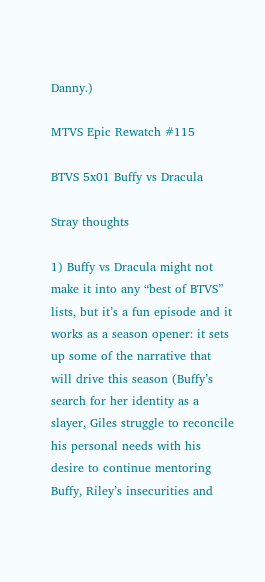Danny.)

MTVS Epic Rewatch #115

BTVS 5x01 Buffy vs Dracula

Stray thoughts

1) Buffy vs Dracula might not make it into any “best of BTVS” lists, but it’s a fun episode and it works as a season opener: it sets up some of the narrative that will drive this season (Buffy’s search for her identity as a slayer, Giles struggle to reconcile his personal needs with his desire to continue mentoring Buffy, Riley’s insecurities and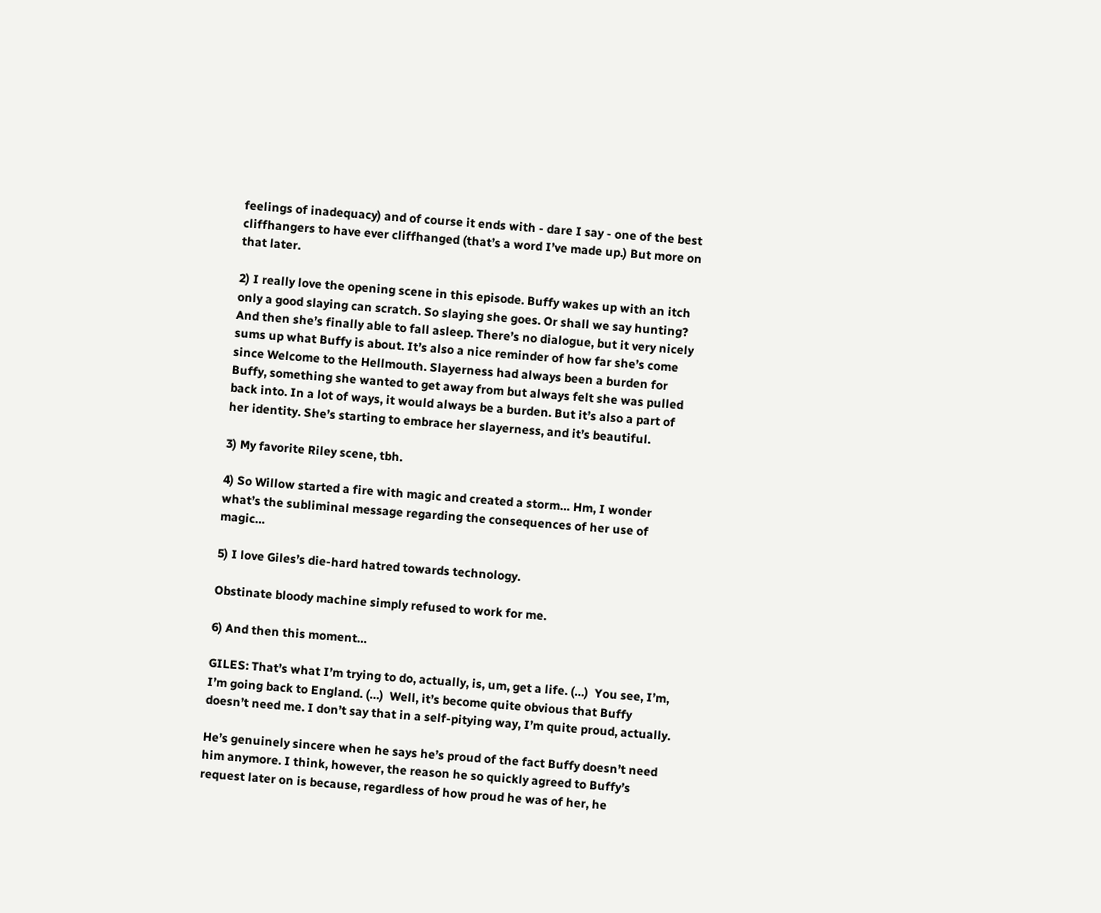feelings of inadequacy) and of course it ends with - dare I say - one of the best cliffhangers to have ever cliffhanged (that’s a word I’ve made up.) But more on that later.

2) I really love the opening scene in this episode. Buffy wakes up with an itch only a good slaying can scratch. So slaying she goes. Or shall we say hunting? And then she’s finally able to fall asleep. There’s no dialogue, but it very nicely sums up what Buffy is about. It’s also a nice reminder of how far she’s come since Welcome to the Hellmouth. Slayerness had always been a burden for Buffy, something she wanted to get away from but always felt she was pulled back into. In a lot of ways, it would always be a burden. But it’s also a part of her identity. She’s starting to embrace her slayerness, and it’s beautiful.

3) My favorite Riley scene, tbh.

4) So Willow started a fire with magic and created a storm… Hm, I wonder what’s the subliminal message regarding the consequences of her use of magic…

5) I love Giles’s die-hard hatred towards technology.

Obstinate bloody machine simply refused to work for me.

6) And then this moment…

GILES: That’s what I’m trying to do, actually, is, um, get a life. (…)  You see, I’m, I’m going back to England. (…)  Well, it’s become quite obvious that Buffy doesn’t need me. I don’t say that in a self-pitying way, I’m quite proud, actually.

He’s genuinely sincere when he says he’s proud of the fact Buffy doesn’t need him anymore. I think, however, the reason he so quickly agreed to Buffy’s request later on is because, regardless of how proud he was of her, he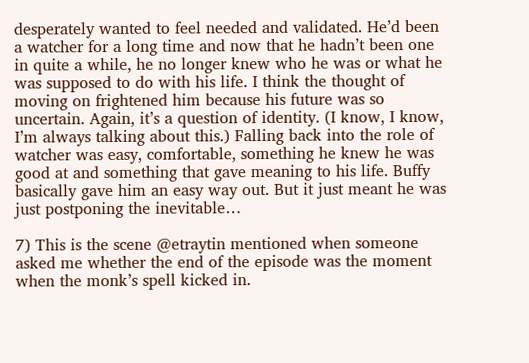desperately wanted to feel needed and validated. He’d been a watcher for a long time and now that he hadn’t been one in quite a while, he no longer knew who he was or what he was supposed to do with his life. I think the thought of moving on frightened him because his future was so uncertain. Again, it’s a question of identity. (I know, I know, I’m always talking about this.) Falling back into the role of watcher was easy, comfortable, something he knew he was good at and something that gave meaning to his life. Buffy basically gave him an easy way out. But it just meant he was just postponing the inevitable…

7) This is the scene @etraytin mentioned when someone asked me whether the end of the episode was the moment when the monk’s spell kicked in.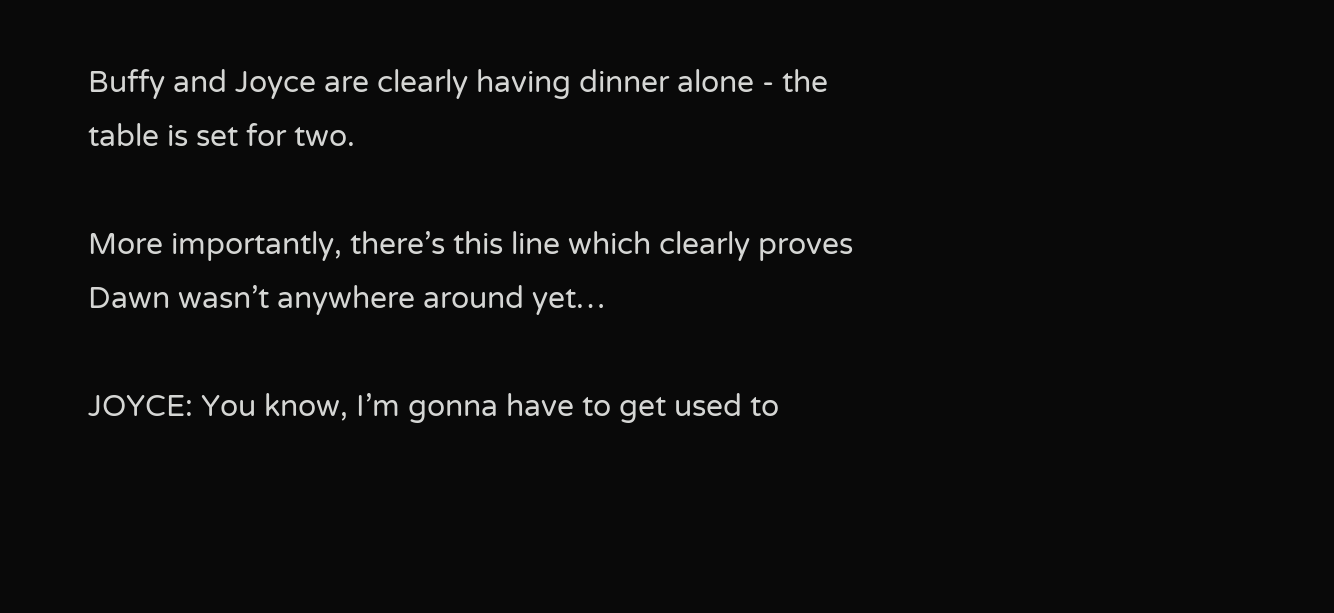Buffy and Joyce are clearly having dinner alone - the table is set for two.

More importantly, there’s this line which clearly proves Dawn wasn’t anywhere around yet…

JOYCE: You know, I’m gonna have to get used to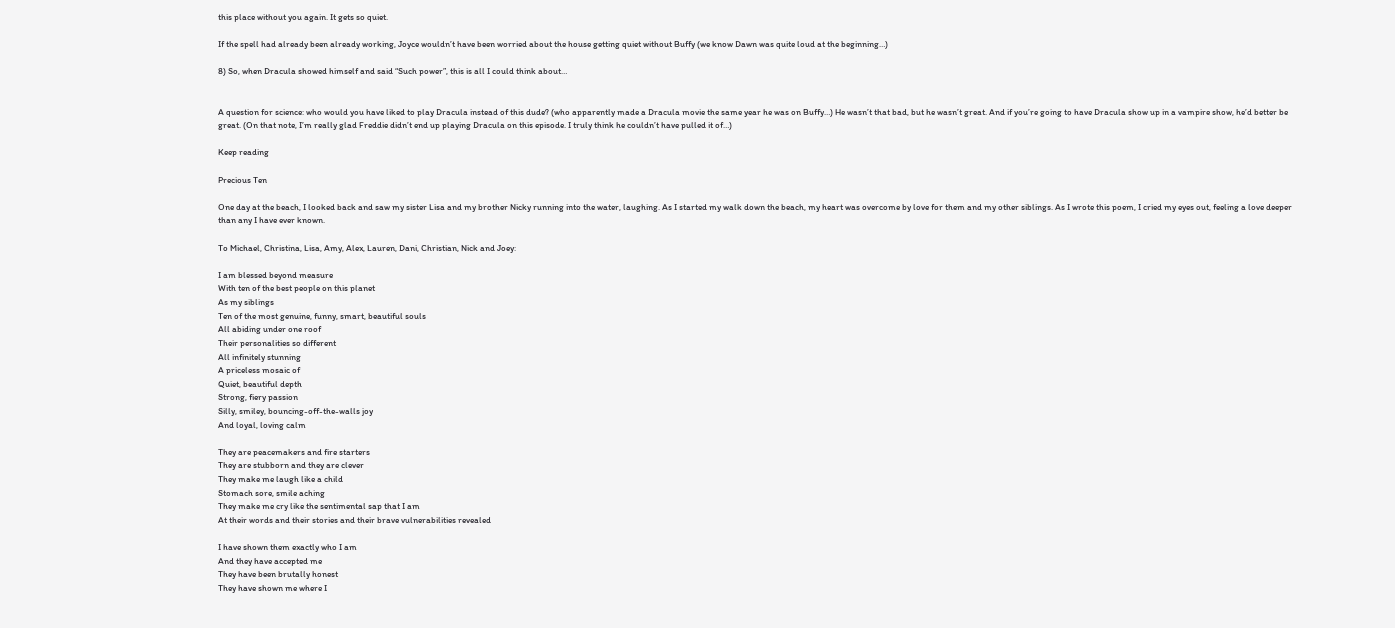this place without you again. It gets so quiet.

If the spell had already been already working, Joyce wouldn’t have been worried about the house getting quiet without Buffy (we know Dawn was quite loud at the beginning…)

8) So, when Dracula showed himself and said “Such power”, this is all I could think about…


A question for science: who would you have liked to play Dracula instead of this dude? (who apparently made a Dracula movie the same year he was on Buffy…) He wasn’t that bad, but he wasn’t great. And if you’re going to have Dracula show up in a vampire show, he’d better be great. (On that note, I’m really glad Freddie didn’t end up playing Dracula on this episode. I truly think he couldn’t have pulled it of…)

Keep reading

Precious Ten

One day at the beach, I looked back and saw my sister Lisa and my brother Nicky running into the water, laughing. As I started my walk down the beach, my heart was overcome by love for them and my other siblings. As I wrote this poem, I cried my eyes out, feeling a love deeper than any I have ever known.

To Michael, Christina, Lisa, Amy, Alex, Lauren, Dani, Christian, Nick and Joey:

I am blessed beyond measure
With ten of the best people on this planet
As my siblings
Ten of the most genuine, funny, smart, beautiful souls
All abiding under one roof
Their personalities so different
All infinitely stunning
A priceless mosaic of
Quiet, beautiful depth
Strong, fiery passion
Silly, smiley, bouncing-off-the-walls joy
And loyal, loving calm

They are peacemakers and fire starters
They are stubborn and they are clever
They make me laugh like a child
Stomach sore, smile aching
They make me cry like the sentimental sap that I am
At their words and their stories and their brave vulnerabilities revealed

I have shown them exactly who I am
And they have accepted me
They have been brutally honest
They have shown me where I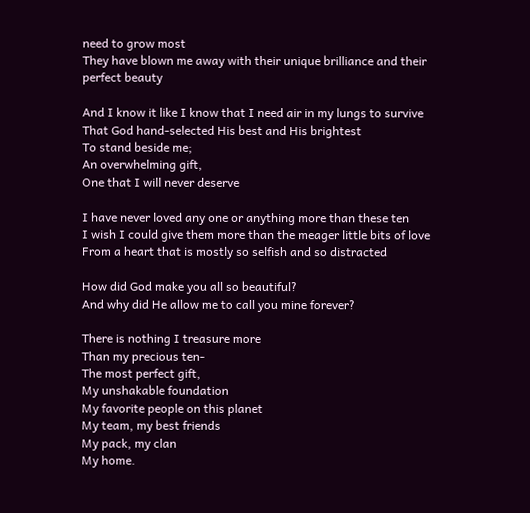need to grow most
They have blown me away with their unique brilliance and their perfect beauty

And I know it like I know that I need air in my lungs to survive
That God hand-selected His best and His brightest
To stand beside me;
An overwhelming gift,
One that I will never deserve

I have never loved any one or anything more than these ten
I wish I could give them more than the meager little bits of love
From a heart that is mostly so selfish and so distracted

How did God make you all so beautiful?
And why did He allow me to call you mine forever?

There is nothing I treasure more
Than my precious ten-
The most perfect gift,
My unshakable foundation
My favorite people on this planet
My team, my best friends
My pack, my clan
My home.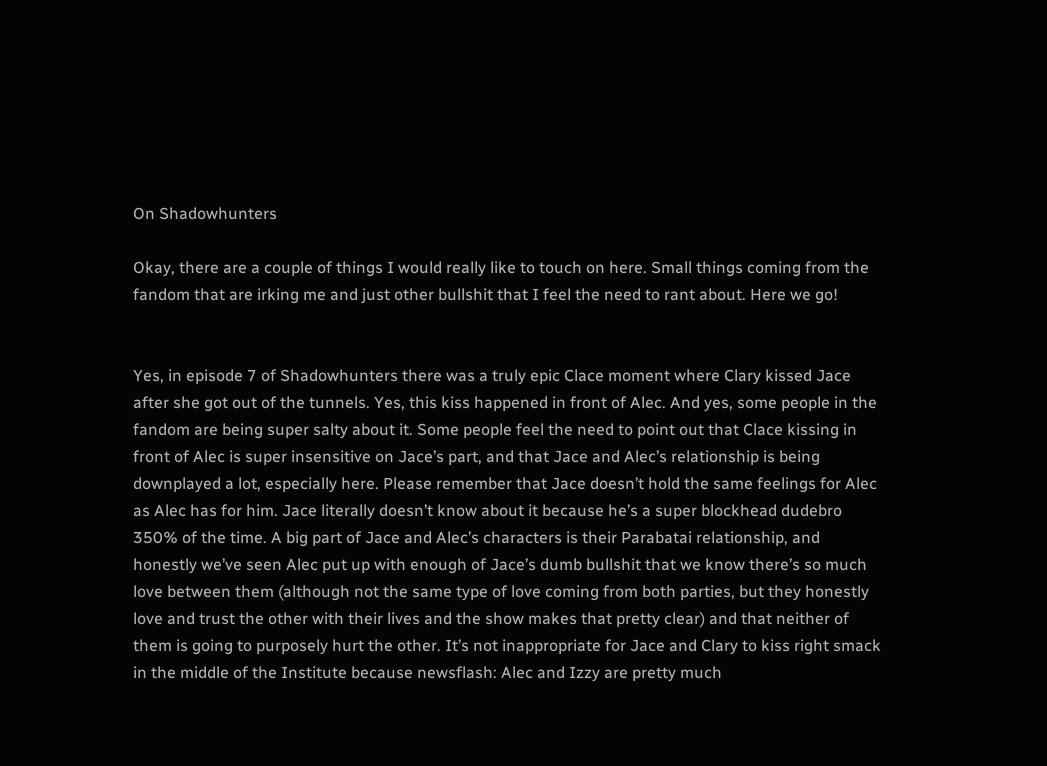On Shadowhunters

Okay, there are a couple of things I would really like to touch on here. Small things coming from the fandom that are irking me and just other bullshit that I feel the need to rant about. Here we go!


Yes, in episode 7 of Shadowhunters there was a truly epic Clace moment where Clary kissed Jace after she got out of the tunnels. Yes, this kiss happened in front of Alec. And yes, some people in the fandom are being super salty about it. Some people feel the need to point out that Clace kissing in front of Alec is super insensitive on Jace’s part, and that Jace and Alec’s relationship is being downplayed a lot, especially here. Please remember that Jace doesn’t hold the same feelings for Alec as Alec has for him. Jace literally doesn’t know about it because he’s a super blockhead dudebro 350% of the time. A big part of Jace and Alec’s characters is their Parabatai relationship, and honestly we’ve seen Alec put up with enough of Jace’s dumb bullshit that we know there’s so much love between them (although not the same type of love coming from both parties, but they honestly love and trust the other with their lives and the show makes that pretty clear) and that neither of them is going to purposely hurt the other. It’s not inappropriate for Jace and Clary to kiss right smack in the middle of the Institute because newsflash: Alec and Izzy are pretty much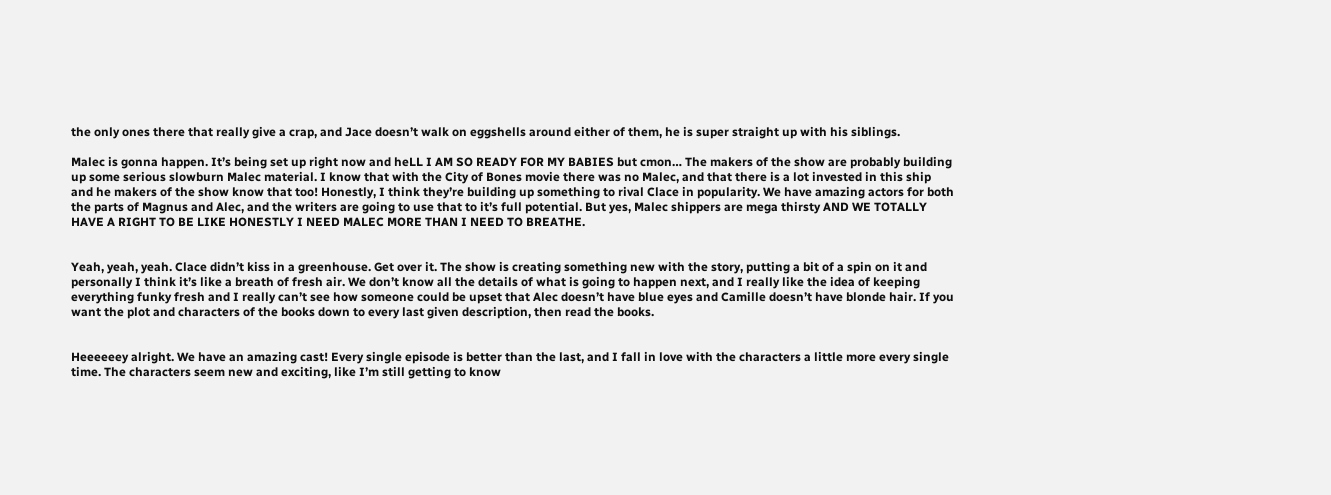the only ones there that really give a crap, and Jace doesn’t walk on eggshells around either of them, he is super straight up with his siblings.

Malec is gonna happen. It’s being set up right now and heLL I AM SO READY FOR MY BABIES but cmon… The makers of the show are probably building up some serious slowburn Malec material. I know that with the City of Bones movie there was no Malec, and that there is a lot invested in this ship and he makers of the show know that too! Honestly, I think they’re building up something to rival Clace in popularity. We have amazing actors for both the parts of Magnus and Alec, and the writers are going to use that to it’s full potential. But yes, Malec shippers are mega thirsty AND WE TOTALLY HAVE A RIGHT TO BE LIKE HONESTLY I NEED MALEC MORE THAN I NEED TO BREATHE.


Yeah, yeah, yeah. Clace didn’t kiss in a greenhouse. Get over it. The show is creating something new with the story, putting a bit of a spin on it and personally I think it’s like a breath of fresh air. We don’t know all the details of what is going to happen next, and I really like the idea of keeping everything funky fresh and I really can’t see how someone could be upset that Alec doesn’t have blue eyes and Camille doesn’t have blonde hair. If you want the plot and characters of the books down to every last given description, then read the books.


Heeeeeey alright. We have an amazing cast! Every single episode is better than the last, and I fall in love with the characters a little more every single time. The characters seem new and exciting, like I’m still getting to know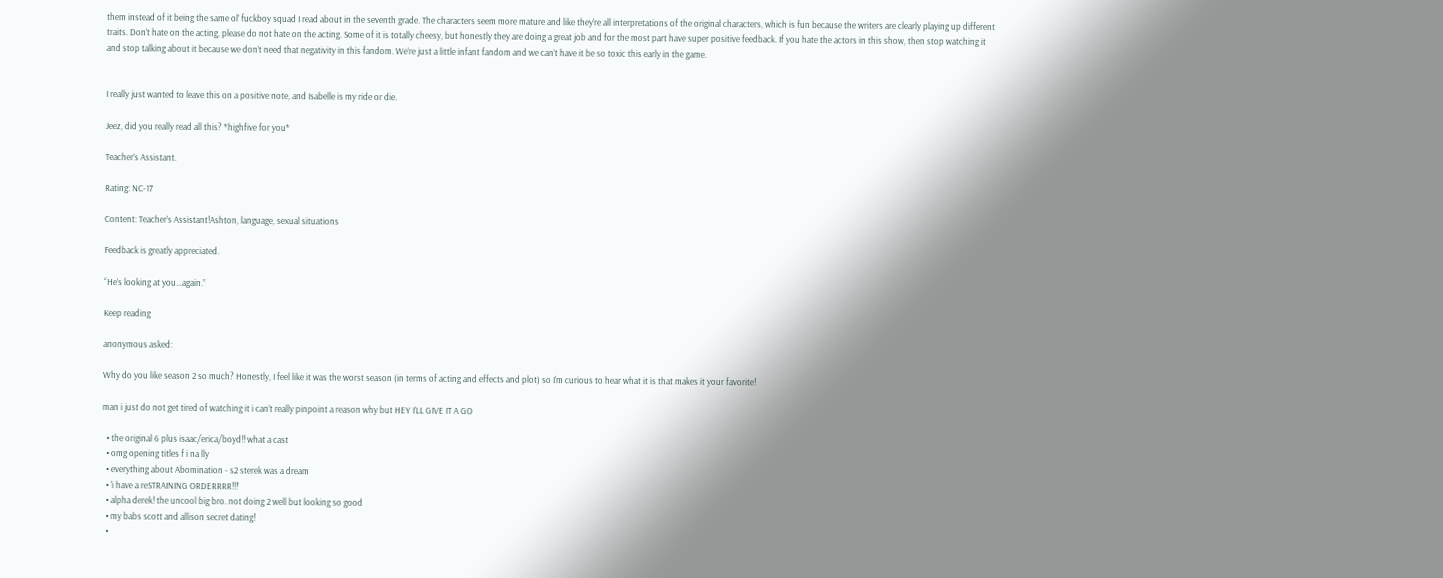them instead of it being the same ol’ fuckboy squad I read about in the seventh grade. The characters seem more mature and like they’re all interpretations of the original characters, which is fun because the writers are clearly playing up different traits. Don’t hate on the acting, please do not hate on the acting. Some of it is totally cheesy, but honestly they are doing a great job and for the most part have super positive feedback. If you hate the actors in this show, then stop watching it and stop talking about it because we don’t need that negativity in this fandom. We’re just a little infant fandom and we can’t have it be so toxic this early in the game.


I really just wanted to leave this on a positive note, and Isabelle is my ride or die.

Jeez, did you really read all this? *highfive for you*

Teacher’s Assistant.

Rating: NC-17

Content: Teacher’s Assistant!Ashton, language, sexual situations

Feedback is greatly appreciated.

“He’s looking at you…again.”

Keep reading

anonymous asked:

Why do you like season 2 so much? Honestly, I feel like it was the worst season (in terms of acting and effects and plot) so I'm curious to hear what it is that makes it your favorite!

man i just do not get tired of watching it i can’t really pinpoint a reason why but HEY I’LL GIVE IT A GO

  • the original 6 plus isaac/erica/boyd!! what a cast
  • omg opening titles f i na lly
  • everything about Abomination - s2 sterek was a dream
  • ‘i have a reSTRAINING ORDERRRR!!!’
  • alpha derek! the uncool big bro. not doing 2 well but looking so good
  • my babs scott and allison secret dating!
  •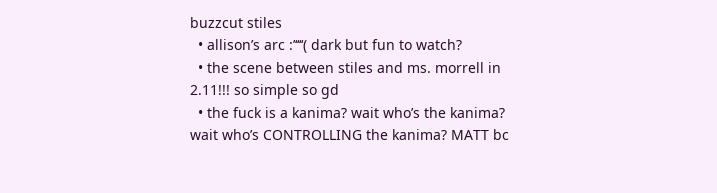buzzcut stiles
  • allison’s arc :’‘‘‘‘( dark but fun to watch?
  • the scene between stiles and ms. morrell in 2.11!!! so simple so gd
  • the fuck is a kanima? wait who’s the kanima? wait who’s CONTROLLING the kanima? MATT bc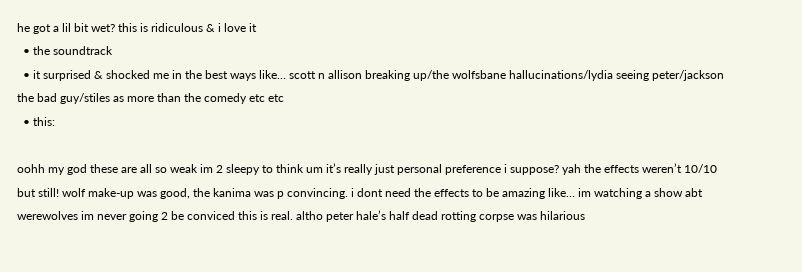he got a lil bit wet? this is ridiculous & i love it
  • the soundtrack
  • it surprised & shocked me in the best ways like… scott n allison breaking up/the wolfsbane hallucinations/lydia seeing peter/jackson the bad guy/stiles as more than the comedy etc etc
  • this:

oohh my god these are all so weak im 2 sleepy to think um it’s really just personal preference i suppose? yah the effects weren’t 10/10 but still! wolf make-up was good, the kanima was p convincing. i dont need the effects to be amazing like… im watching a show abt werewolves im never going 2 be conviced this is real. altho peter hale’s half dead rotting corpse was hilarious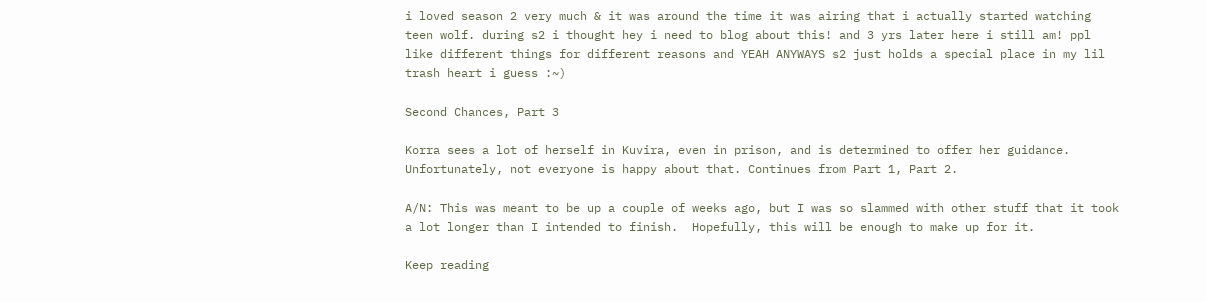i loved season 2 very much & it was around the time it was airing that i actually started watching teen wolf. during s2 i thought hey i need to blog about this! and 3 yrs later here i still am! ppl like different things for different reasons and YEAH ANYWAYS s2 just holds a special place in my lil trash heart i guess :~)

Second Chances, Part 3

Korra sees a lot of herself in Kuvira, even in prison, and is determined to offer her guidance. Unfortunately, not everyone is happy about that. Continues from Part 1, Part 2.

A/N: This was meant to be up a couple of weeks ago, but I was so slammed with other stuff that it took a lot longer than I intended to finish.  Hopefully, this will be enough to make up for it.

Keep reading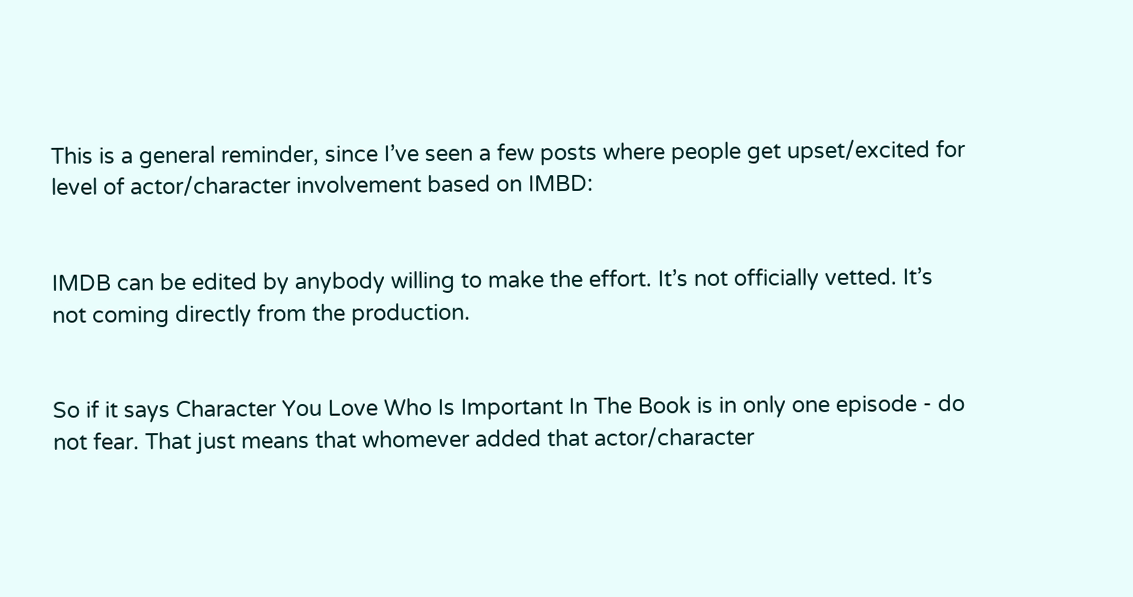This is a general reminder, since I’ve seen a few posts where people get upset/excited for level of actor/character involvement based on IMBD:


IMDB can be edited by anybody willing to make the effort. It’s not officially vetted. It’s not coming directly from the production.


So if it says Character You Love Who Is Important In The Book is in only one episode - do not fear. That just means that whomever added that actor/character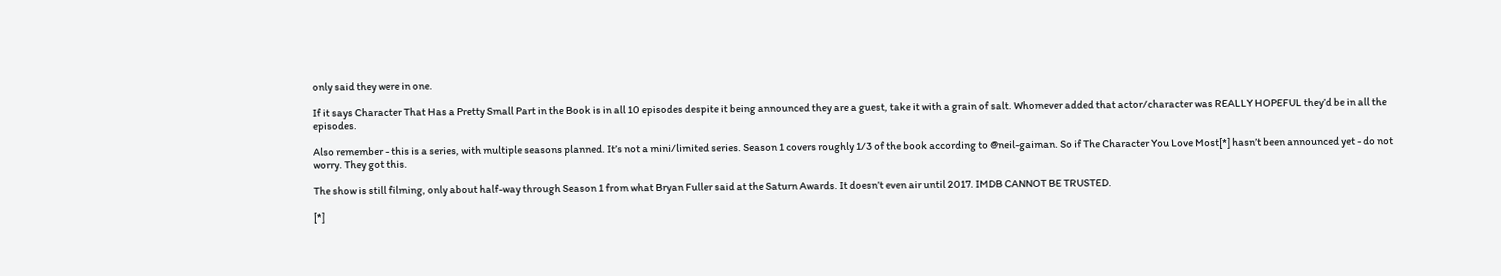only said they were in one.

If it says Character That Has a Pretty Small Part in the Book is in all 10 episodes despite it being announced they are a guest, take it with a grain of salt. Whomever added that actor/character was REALLY HOPEFUL they’d be in all the episodes.

Also remember - this is a series, with multiple seasons planned. It’s not a mini/limited series. Season 1 covers roughly 1/3 of the book according to @neil-gaiman. So if The Character You Love Most[*] hasn’t been announced yet - do not worry. They got this.

The show is still filming, only about half-way through Season 1 from what Bryan Fuller said at the Saturn Awards. It doesn’t even air until 2017. IMDB CANNOT BE TRUSTED.

[*]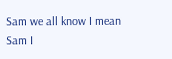Sam we all know I mean Sam I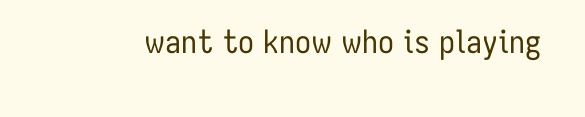want to know who is playing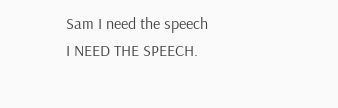Sam I need the speech I NEED THE SPEECH.